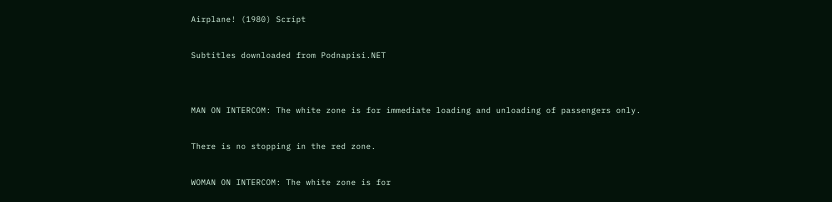Airplane! (1980) Script

Subtitles downloaded from Podnapisi.NET


MAN ON INTERCOM: The white zone is for immediate loading and unloading of passengers only.

There is no stopping in the red zone.

WOMAN ON INTERCOM: The white zone is for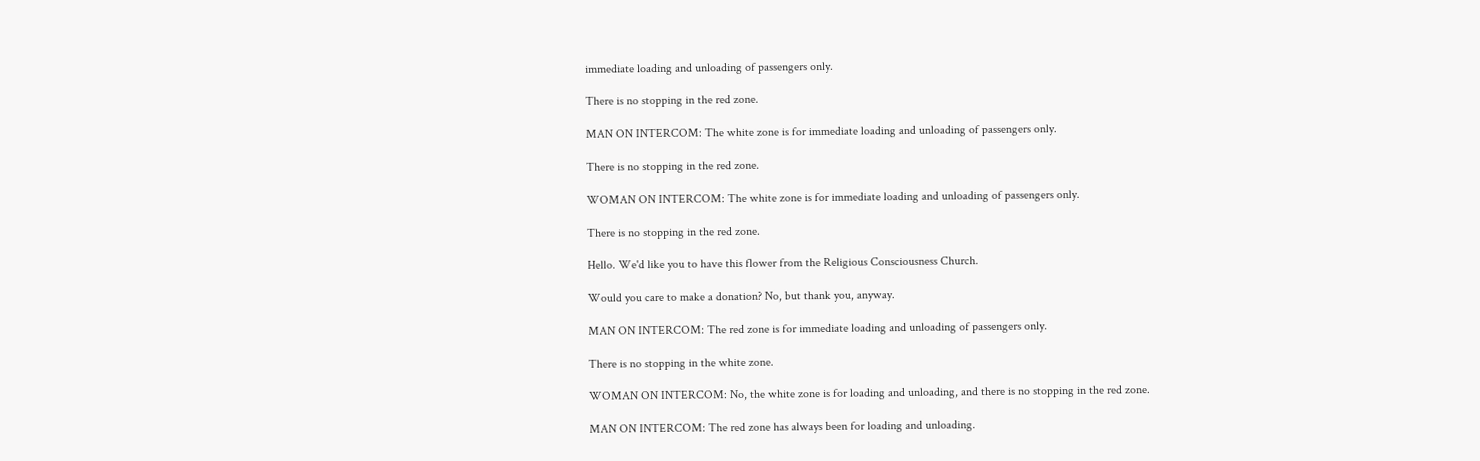immediate loading and unloading of passengers only.

There is no stopping in the red zone.

MAN ON INTERCOM: The white zone is for immediate loading and unloading of passengers only.

There is no stopping in the red zone.

WOMAN ON INTERCOM: The white zone is for immediate loading and unloading of passengers only.

There is no stopping in the red zone.

Hello. We'd like you to have this flower from the Religious Consciousness Church.

Would you care to make a donation? No, but thank you, anyway.

MAN ON INTERCOM: The red zone is for immediate loading and unloading of passengers only.

There is no stopping in the white zone.

WOMAN ON INTERCOM: No, the white zone is for loading and unloading, and there is no stopping in the red zone.

MAN ON INTERCOM: The red zone has always been for loading and unloading.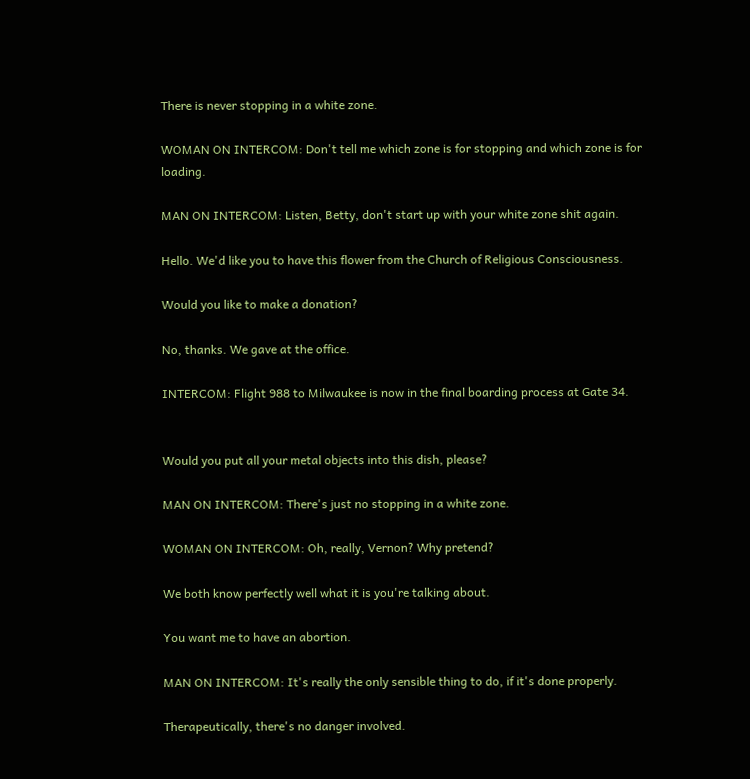There is never stopping in a white zone.

WOMAN ON INTERCOM: Don't tell me which zone is for stopping and which zone is for loading.

MAN ON INTERCOM: Listen, Betty, don't start up with your white zone shit again.

Hello. We'd like you to have this flower from the Church of Religious Consciousness.

Would you like to make a donation?

No, thanks. We gave at the office.

INTERCOM: Flight 988 to Milwaukee is now in the final boarding process at Gate 34.


Would you put all your metal objects into this dish, please?

MAN ON INTERCOM: There's just no stopping in a white zone.

WOMAN ON INTERCOM: Oh, really, Vernon? Why pretend?

We both know perfectly well what it is you're talking about.

You want me to have an abortion.

MAN ON INTERCOM: It's really the only sensible thing to do, if it's done properly.

Therapeutically, there's no danger involved.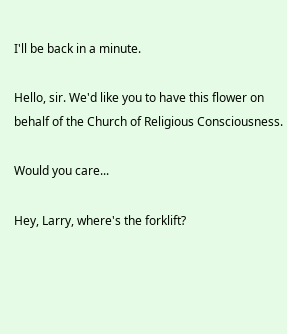I'll be back in a minute.

Hello, sir. We'd like you to have this flower on behalf of the Church of Religious Consciousness.

Would you care...

Hey, Larry, where's the forklift?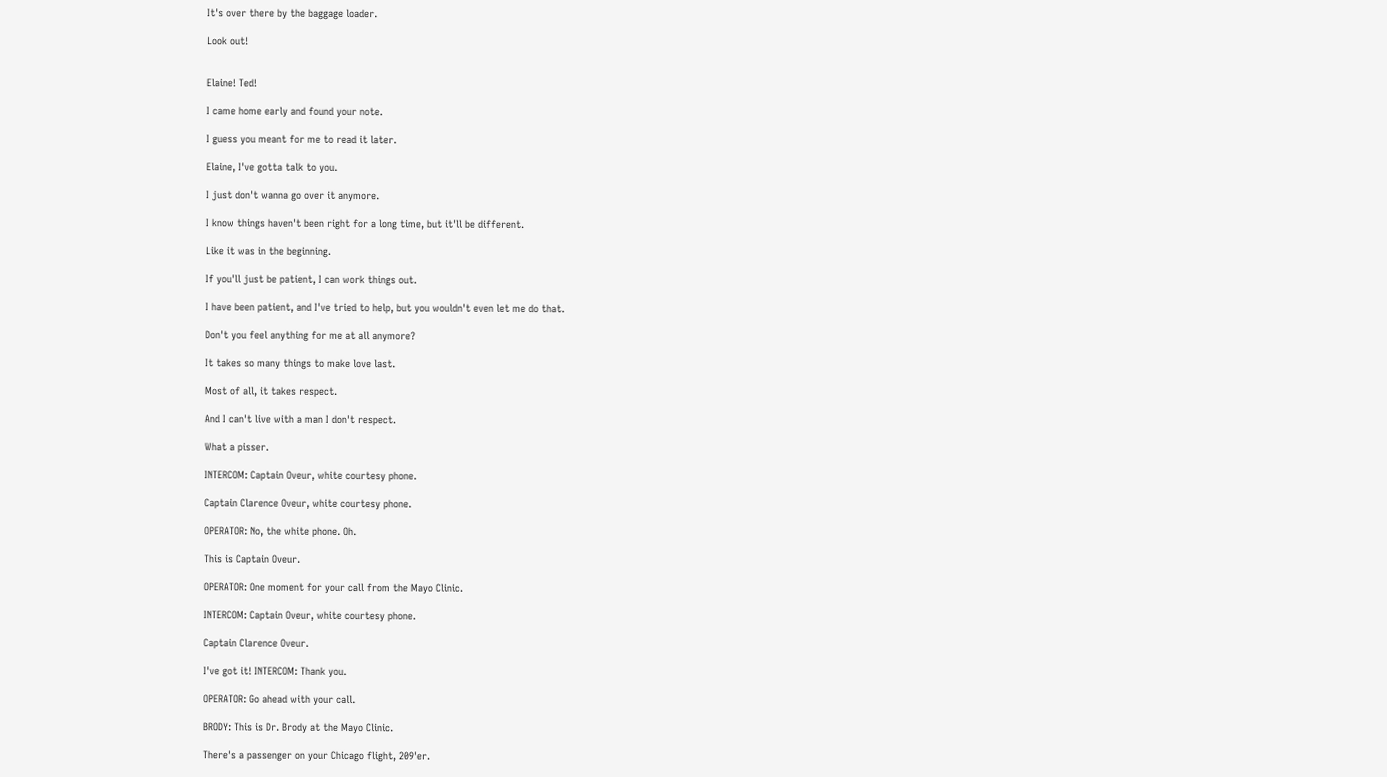It's over there by the baggage loader.

Look out!


Elaine! Ted!

I came home early and found your note.

I guess you meant for me to read it later.

Elaine, I've gotta talk to you.

I just don't wanna go over it anymore.

I know things haven't been right for a long time, but it'll be different.

Like it was in the beginning.

If you'll just be patient, I can work things out.

I have been patient, and I've tried to help, but you wouldn't even let me do that.

Don't you feel anything for me at all anymore?

It takes so many things to make love last.

Most of all, it takes respect.

And I can't live with a man I don't respect.

What a pisser.

INTERCOM: Captain Oveur, white courtesy phone.

Captain Clarence Oveur, white courtesy phone.

OPERATOR: No, the white phone. Oh.

This is Captain Oveur.

OPERATOR: One moment for your call from the Mayo Clinic.

INTERCOM: Captain Oveur, white courtesy phone.

Captain Clarence Oveur.

I've got it! INTERCOM: Thank you.

OPERATOR: Go ahead with your call.

BRODY: This is Dr. Brody at the Mayo Clinic.

There's a passenger on your Chicago flight, 209'er.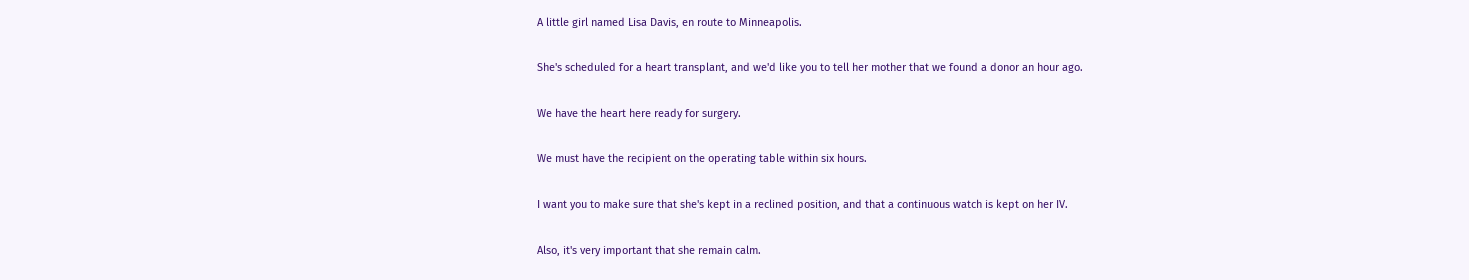A little girl named Lisa Davis, en route to Minneapolis.

She's scheduled for a heart transplant, and we'd like you to tell her mother that we found a donor an hour ago.

We have the heart here ready for surgery.

We must have the recipient on the operating table within six hours.

I want you to make sure that she's kept in a reclined position, and that a continuous watch is kept on her IV.

Also, it's very important that she remain calm.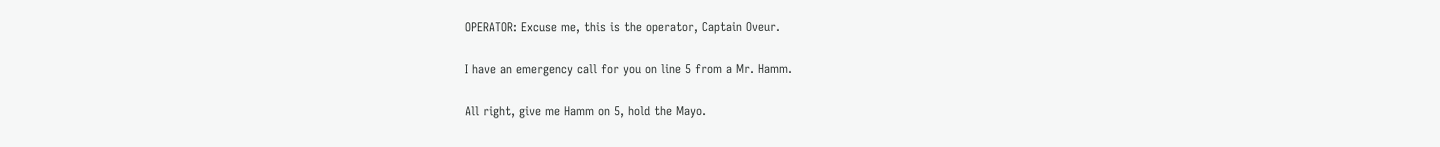OPERATOR: Excuse me, this is the operator, Captain Oveur.

I have an emergency call for you on line 5 from a Mr. Hamm.

All right, give me Hamm on 5, hold the Mayo.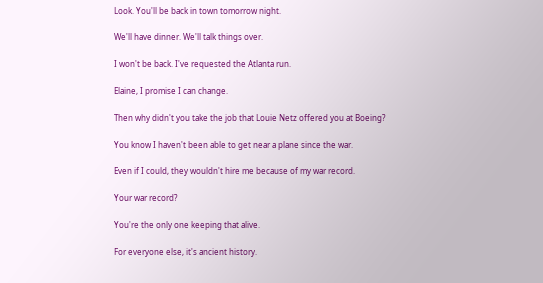Look. You'll be back in town tomorrow night.

We'll have dinner. We'll talk things over.

I won't be back. I've requested the Atlanta run.

Elaine, I promise I can change.

Then why didn't you take the job that Louie Netz offered you at Boeing?

You know I haven't been able to get near a plane since the war.

Even if I could, they wouldn't hire me because of my war record.

Your war record?

You're the only one keeping that alive.

For everyone else, it's ancient history.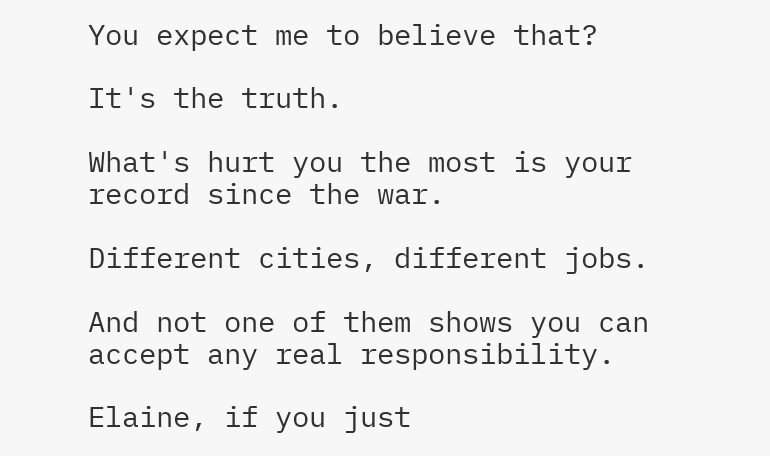You expect me to believe that?

It's the truth.

What's hurt you the most is your record since the war.

Different cities, different jobs.

And not one of them shows you can accept any real responsibility.

Elaine, if you just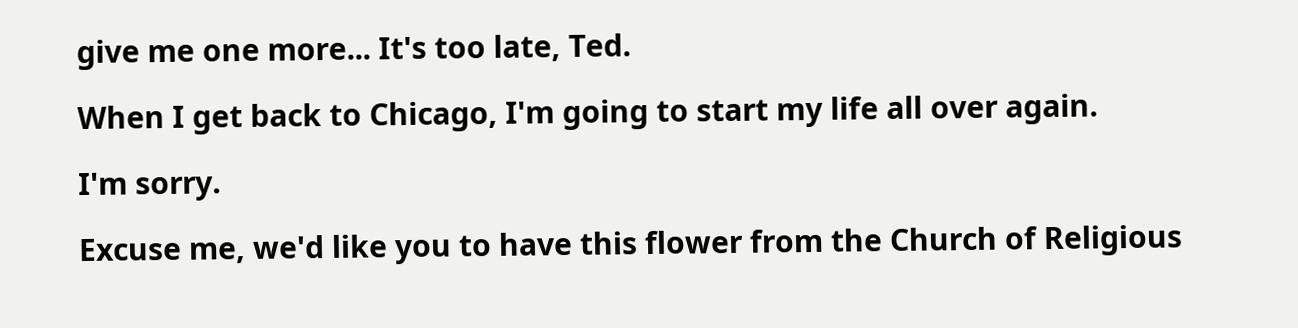give me one more... It's too late, Ted.

When I get back to Chicago, I'm going to start my life all over again.

I'm sorry.

Excuse me, we'd like you to have this flower from the Church of Religious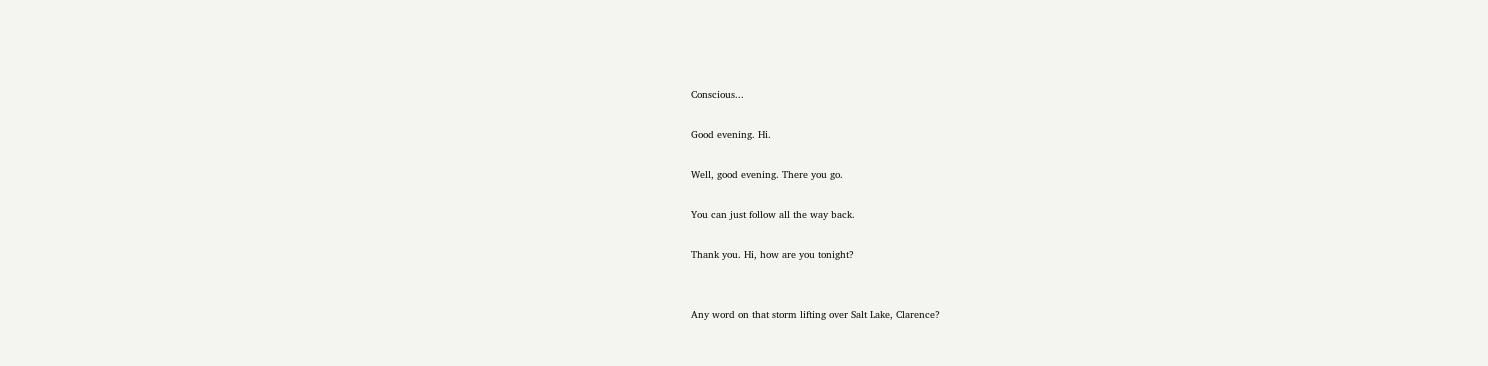Conscious...

Good evening. Hi.

Well, good evening. There you go.

You can just follow all the way back.

Thank you. Hi, how are you tonight?


Any word on that storm lifting over Salt Lake, Clarence?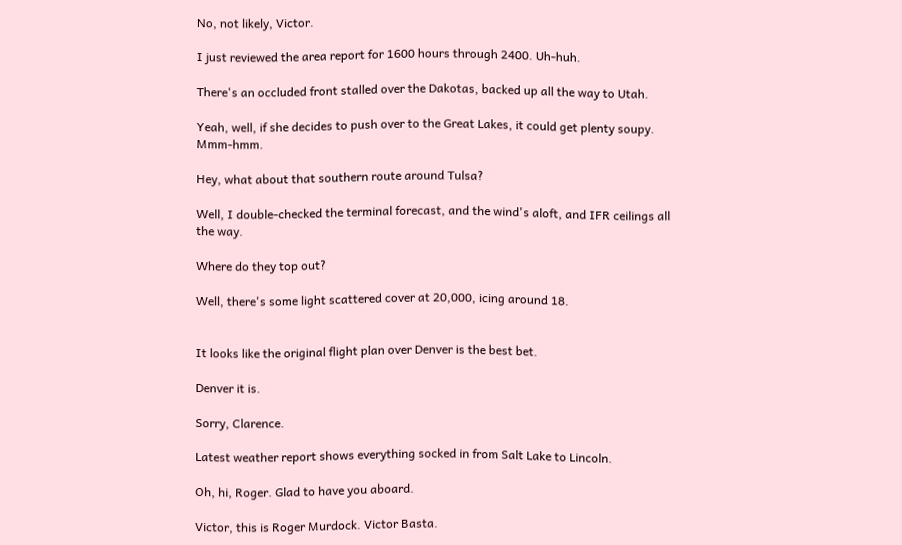No, not likely, Victor.

I just reviewed the area report for 1600 hours through 2400. Uh-huh.

There's an occluded front stalled over the Dakotas, backed up all the way to Utah.

Yeah, well, if she decides to push over to the Great Lakes, it could get plenty soupy. Mmm-hmm.

Hey, what about that southern route around Tulsa?

Well, I double-checked the terminal forecast, and the wind's aloft, and IFR ceilings all the way.

Where do they top out?

Well, there's some light scattered cover at 20,000, icing around 18.


It looks like the original flight plan over Denver is the best bet.

Denver it is.

Sorry, Clarence.

Latest weather report shows everything socked in from Salt Lake to Lincoln.

Oh, hi, Roger. Glad to have you aboard.

Victor, this is Roger Murdock. Victor Basta.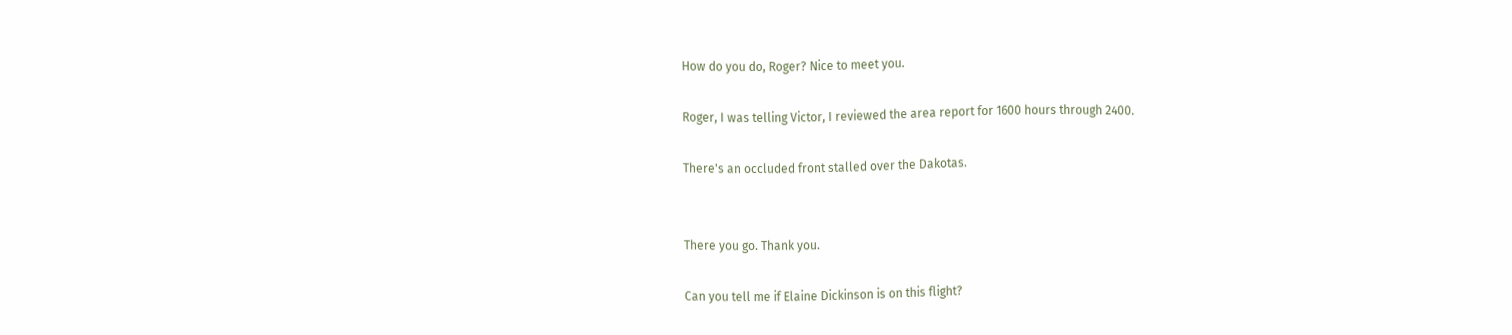How do you do, Roger? Nice to meet you.

Roger, I was telling Victor, I reviewed the area report for 1600 hours through 2400.

There's an occluded front stalled over the Dakotas.


There you go. Thank you.

Can you tell me if Elaine Dickinson is on this flight?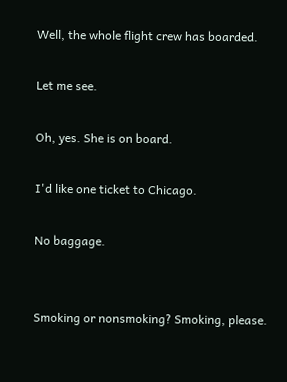Well, the whole flight crew has boarded.

Let me see.

Oh, yes. She is on board.

I'd like one ticket to Chicago.

No baggage.


Smoking or nonsmoking? Smoking, please.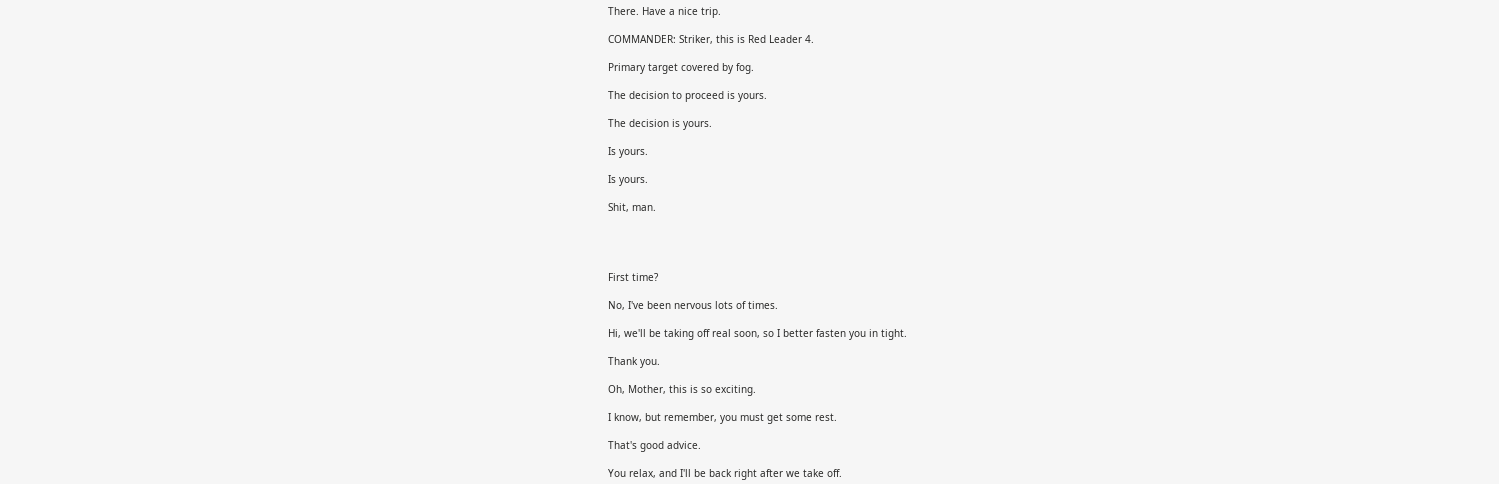There. Have a nice trip.

COMMANDER: Striker, this is Red Leader 4.

Primary target covered by fog.

The decision to proceed is yours.

The decision is yours.

Is yours.

Is yours.

Shit, man.




First time?

No, I've been nervous lots of times.

Hi, we'll be taking off real soon, so I better fasten you in tight.

Thank you.

Oh, Mother, this is so exciting.

I know, but remember, you must get some rest.

That's good advice.

You relax, and I'll be back right after we take off.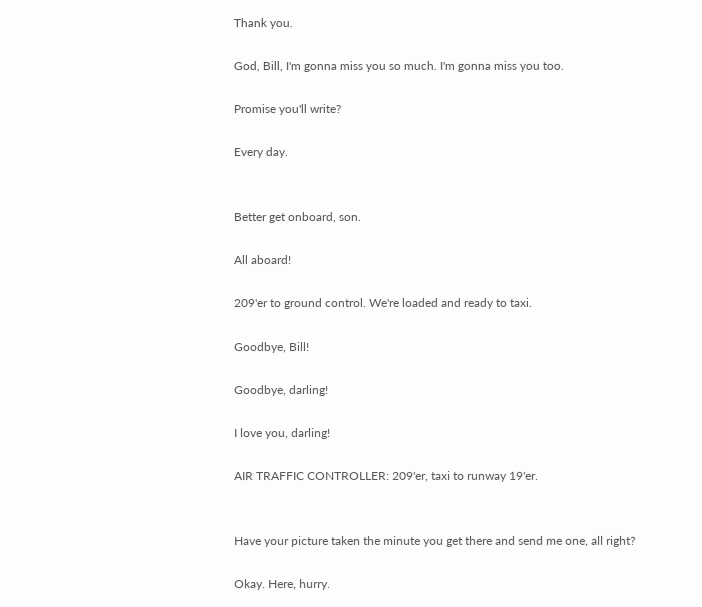Thank you.

God, Bill, I'm gonna miss you so much. I'm gonna miss you too.

Promise you'll write?

Every day.


Better get onboard, son.

All aboard!

209'er to ground control. We're loaded and ready to taxi.

Goodbye, Bill!

Goodbye, darling!

I love you, darling!

AIR TRAFFIC CONTROLLER: 209'er, taxi to runway 19'er.


Have your picture taken the minute you get there and send me one, all right?

Okay. Here, hurry.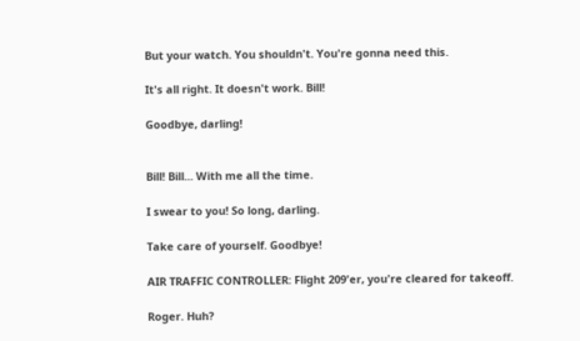But your watch. You shouldn't. You're gonna need this.

It's all right. It doesn't work. Bill!

Goodbye, darling!


Bill! Bill... With me all the time.

I swear to you! So long, darling.

Take care of yourself. Goodbye!

AIR TRAFFIC CONTROLLER: Flight 209'er, you're cleared for takeoff.

Roger. Huh?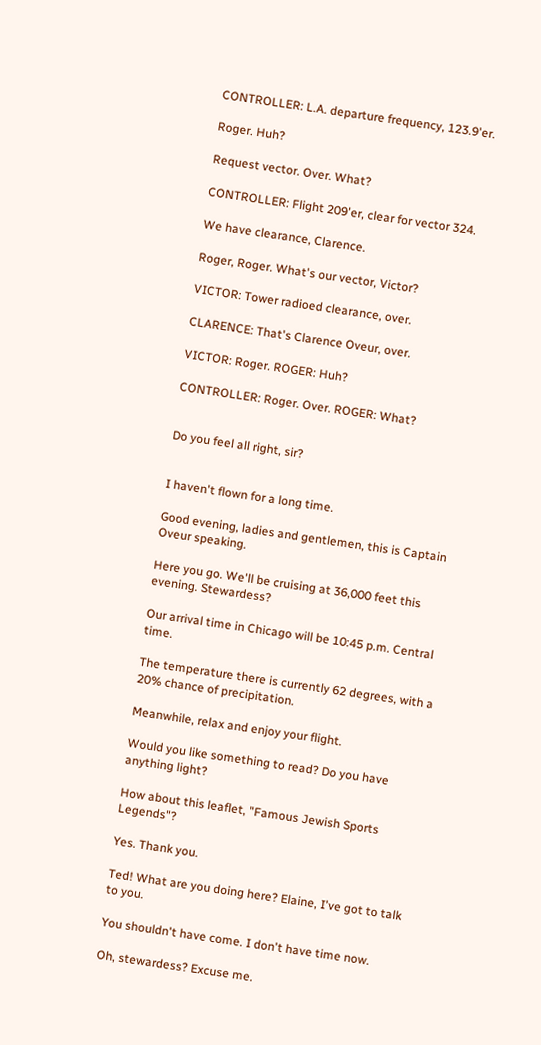CONTROLLER: L.A. departure frequency, 123.9'er.

Roger. Huh?

Request vector. Over. What?

CONTROLLER: Flight 209'er, clear for vector 324.

We have clearance, Clarence.

Roger, Roger. What's our vector, Victor?

VICTOR: Tower radioed clearance, over.

CLARENCE: That's Clarence Oveur, over.

VICTOR: Roger. ROGER: Huh?

CONTROLLER: Roger. Over. ROGER: What?


Do you feel all right, sir?


I haven't flown for a long time.

Good evening, ladies and gentlemen, this is Captain Oveur speaking.

Here you go. We'll be cruising at 36,000 feet this evening. Stewardess?

Our arrival time in Chicago will be 10:45 p.m. Central time.

The temperature there is currently 62 degrees, with a 20% chance of precipitation.

Meanwhile, relax and enjoy your flight.

Would you like something to read? Do you have anything light?

How about this leaflet, "Famous Jewish Sports Legends"?

Yes. Thank you.

Ted! What are you doing here? Elaine, I've got to talk to you.

You shouldn't have come. I don't have time now.

Oh, stewardess? Excuse me.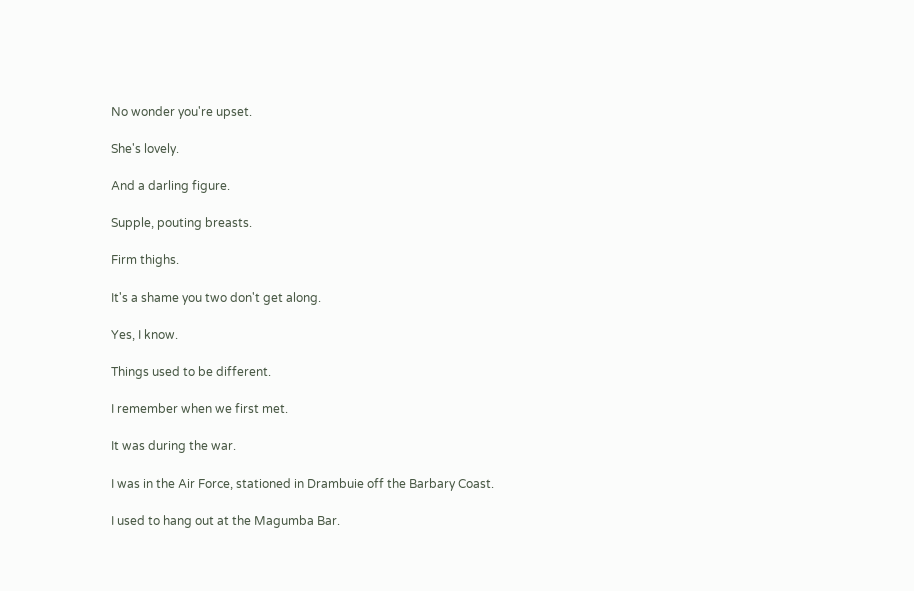No wonder you're upset.

She's lovely.

And a darling figure.

Supple, pouting breasts.

Firm thighs.

It's a shame you two don't get along.

Yes, I know.

Things used to be different.

I remember when we first met.

It was during the war.

I was in the Air Force, stationed in Drambuie off the Barbary Coast.

I used to hang out at the Magumba Bar.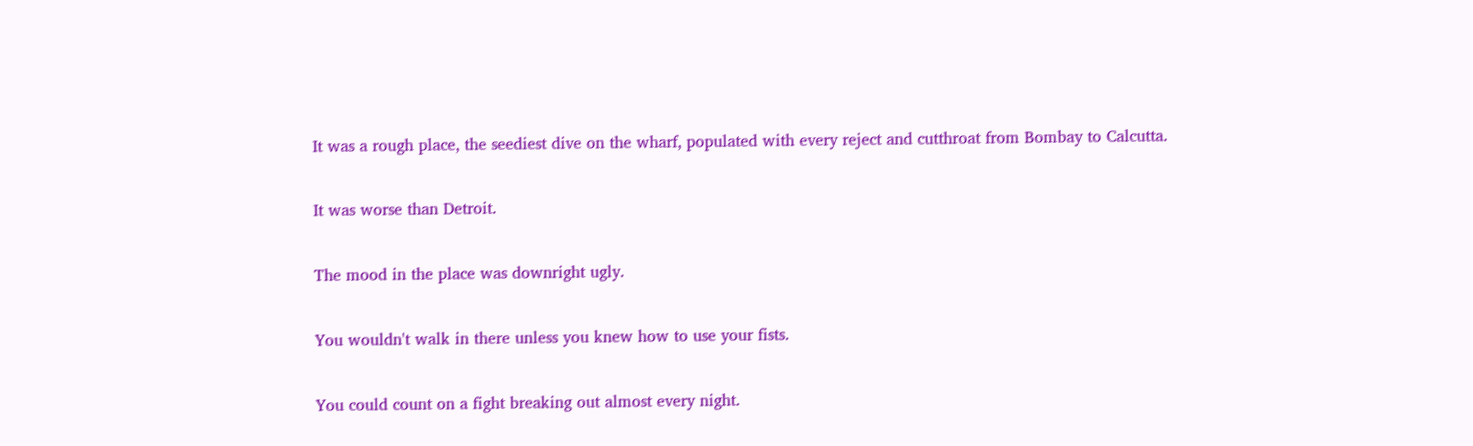It was a rough place, the seediest dive on the wharf, populated with every reject and cutthroat from Bombay to Calcutta.

It was worse than Detroit.

The mood in the place was downright ugly.

You wouldn't walk in there unless you knew how to use your fists.

You could count on a fight breaking out almost every night.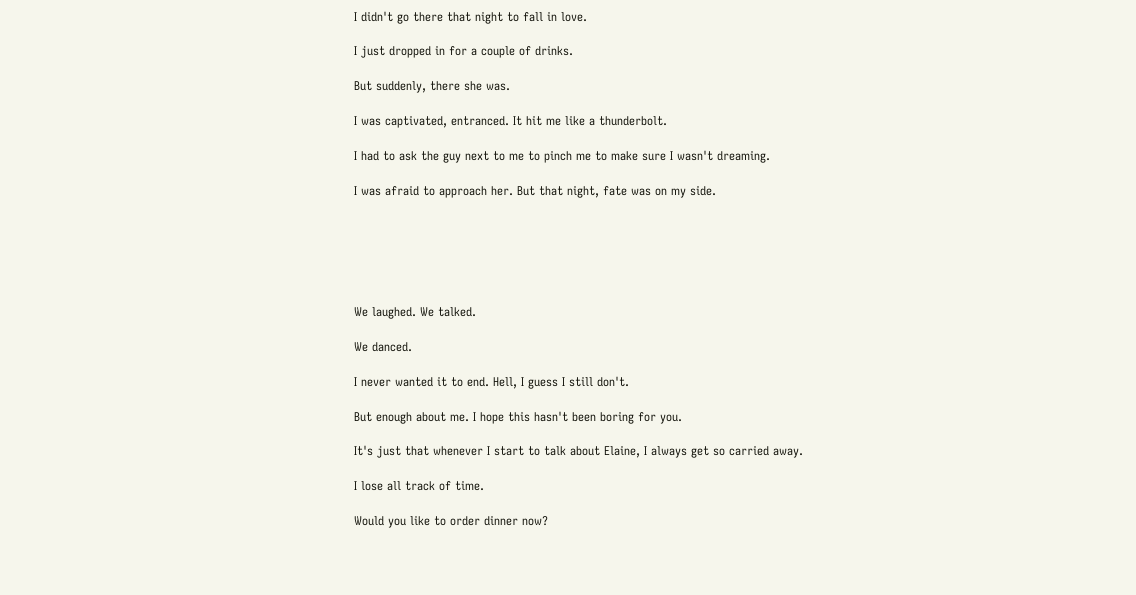I didn't go there that night to fall in love.

I just dropped in for a couple of drinks.

But suddenly, there she was.

I was captivated, entranced. It hit me like a thunderbolt.

I had to ask the guy next to me to pinch me to make sure I wasn't dreaming.

I was afraid to approach her. But that night, fate was on my side.






We laughed. We talked.

We danced.

I never wanted it to end. Hell, I guess I still don't.

But enough about me. I hope this hasn't been boring for you.

It's just that whenever I start to talk about Elaine, I always get so carried away.

I lose all track of time.

Would you like to order dinner now?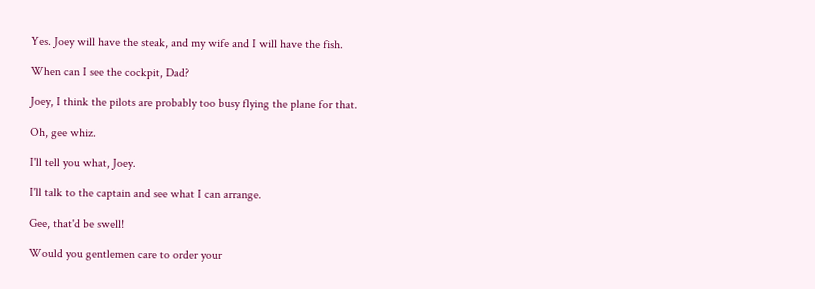Yes. Joey will have the steak, and my wife and I will have the fish.

When can I see the cockpit, Dad?

Joey, I think the pilots are probably too busy flying the plane for that.

Oh, gee whiz.

I'll tell you what, Joey.

I'll talk to the captain and see what I can arrange.

Gee, that'd be swell!

Would you gentlemen care to order your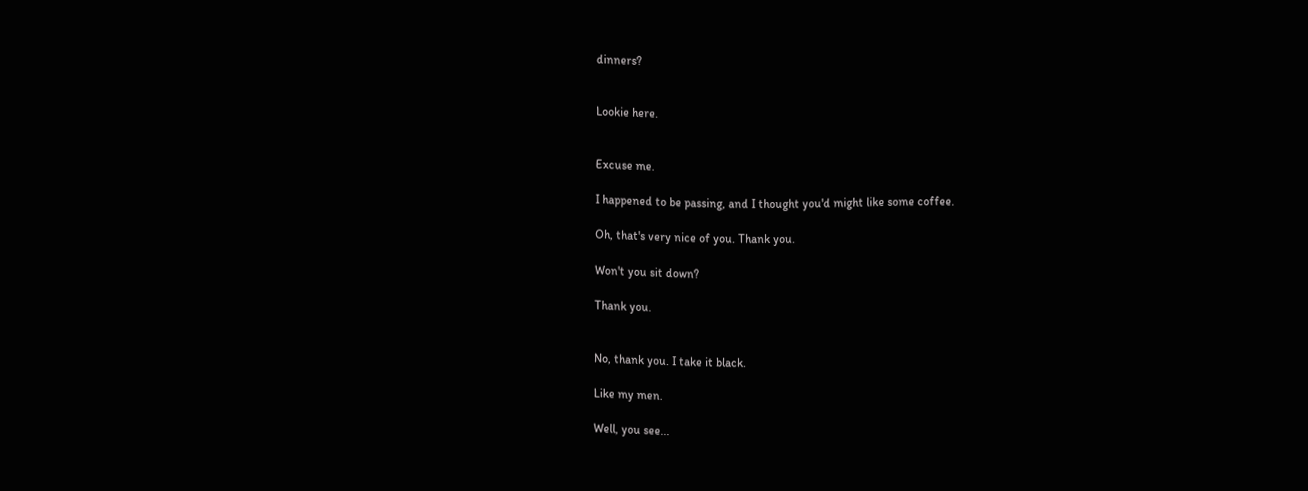dinners?


Lookie here.


Excuse me.

I happened to be passing, and I thought you'd might like some coffee.

Oh, that's very nice of you. Thank you.

Won't you sit down?

Thank you.


No, thank you. I take it black.

Like my men.

Well, you see...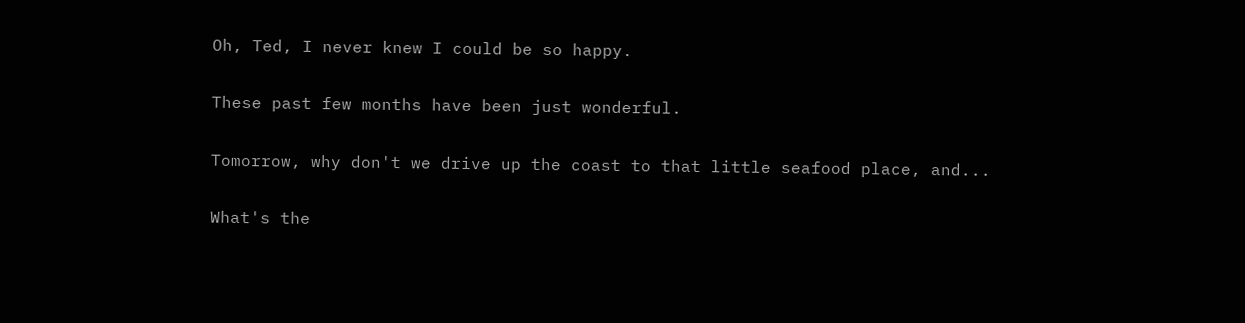Oh, Ted, I never knew I could be so happy.

These past few months have been just wonderful.

Tomorrow, why don't we drive up the coast to that little seafood place, and...

What's the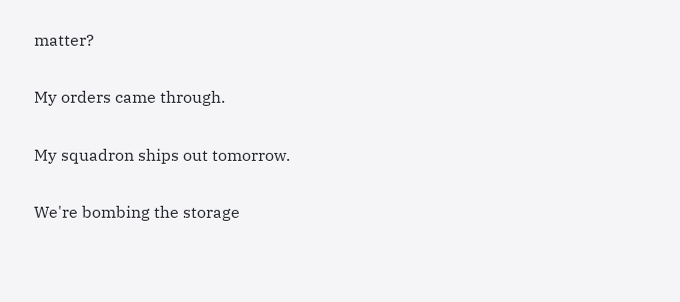matter?

My orders came through.

My squadron ships out tomorrow.

We're bombing the storage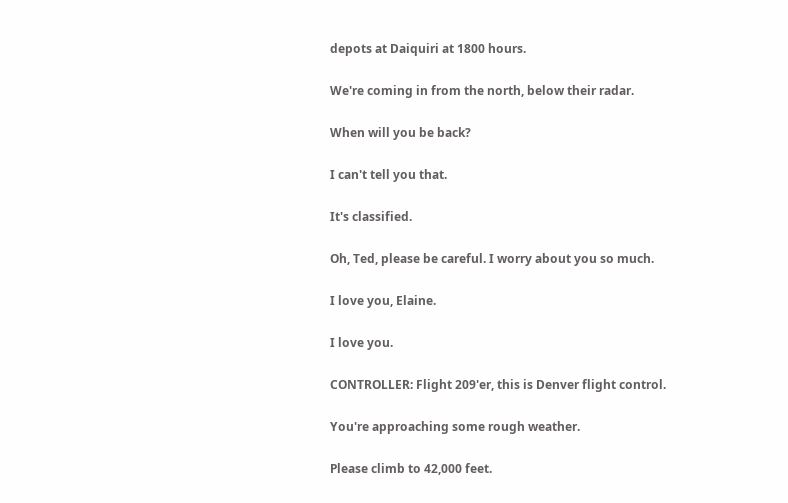depots at Daiquiri at 1800 hours.

We're coming in from the north, below their radar.

When will you be back?

I can't tell you that.

It's classified.

Oh, Ted, please be careful. I worry about you so much.

I love you, Elaine.

I love you.

CONTROLLER: Flight 209'er, this is Denver flight control.

You're approaching some rough weather.

Please climb to 42,000 feet.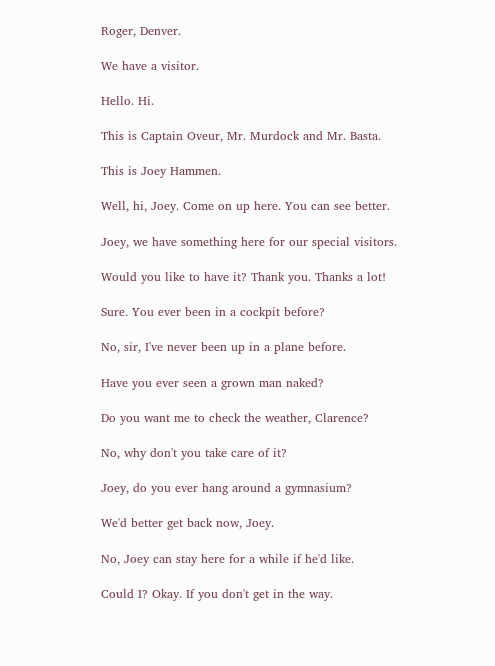Roger, Denver.

We have a visitor.

Hello. Hi.

This is Captain Oveur, Mr. Murdock and Mr. Basta.

This is Joey Hammen.

Well, hi, Joey. Come on up here. You can see better.

Joey, we have something here for our special visitors.

Would you like to have it? Thank you. Thanks a lot!

Sure. You ever been in a cockpit before?

No, sir, I've never been up in a plane before.

Have you ever seen a grown man naked?

Do you want me to check the weather, Clarence?

No, why don't you take care of it?

Joey, do you ever hang around a gymnasium?

We'd better get back now, Joey.

No, Joey can stay here for a while if he'd like.

Could I? Okay. If you don't get in the way.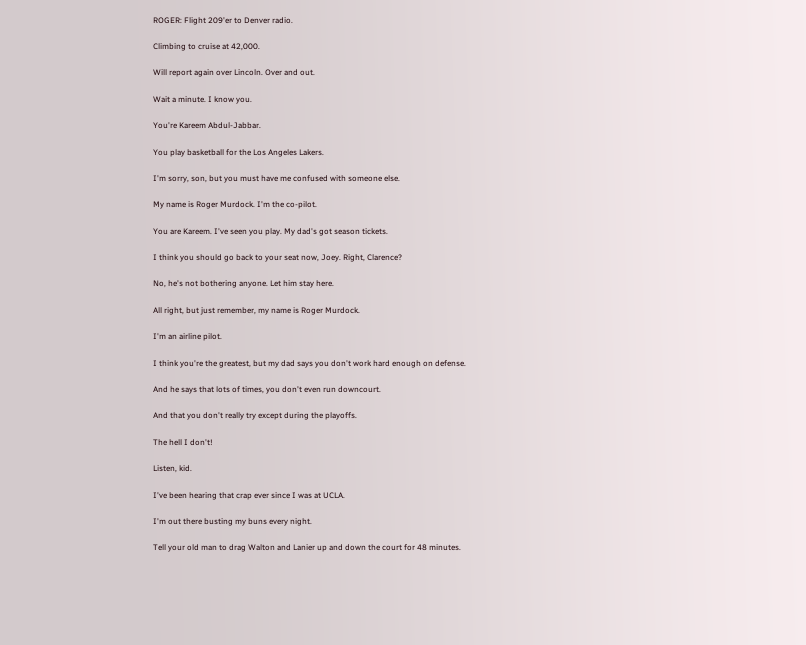ROGER: Flight 209'er to Denver radio.

Climbing to cruise at 42,000.

Will report again over Lincoln. Over and out.

Wait a minute. I know you.

You're Kareem Abdul-Jabbar.

You play basketball for the Los Angeles Lakers.

I'm sorry, son, but you must have me confused with someone else.

My name is Roger Murdock. I'm the co-pilot.

You are Kareem. I've seen you play. My dad's got season tickets.

I think you should go back to your seat now, Joey. Right, Clarence?

No, he's not bothering anyone. Let him stay here.

All right, but just remember, my name is Roger Murdock.

I'm an airline pilot.

I think you're the greatest, but my dad says you don't work hard enough on defense.

And he says that lots of times, you don't even run downcourt.

And that you don't really try except during the playoffs.

The hell I don't!

Listen, kid.

I've been hearing that crap ever since I was at UCLA.

I'm out there busting my buns every night.

Tell your old man to drag Walton and Lanier up and down the court for 48 minutes.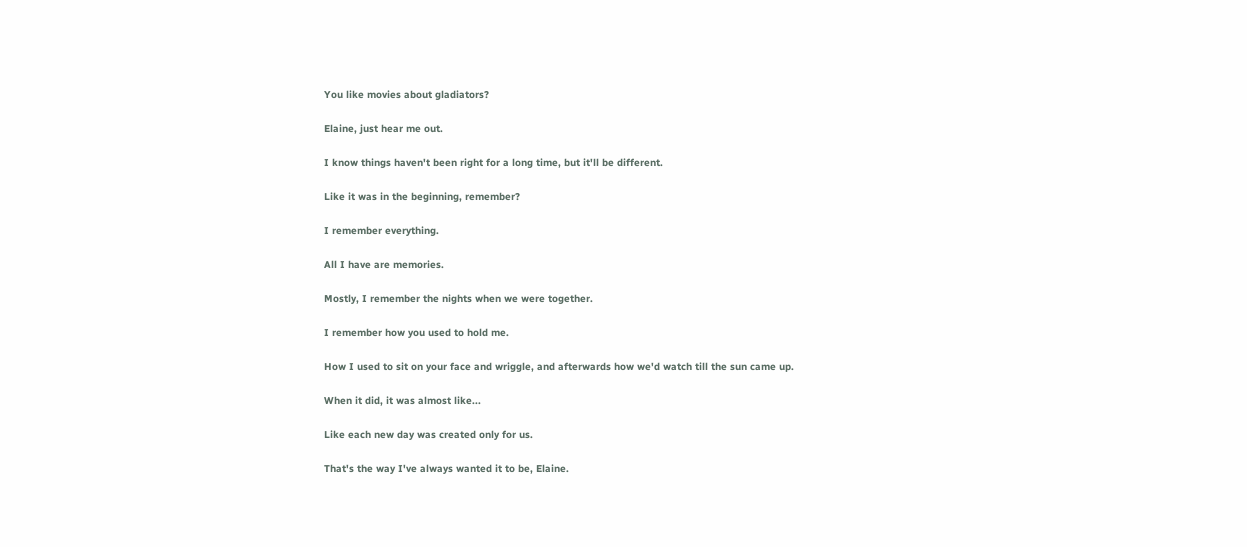You like movies about gladiators?

Elaine, just hear me out.

I know things haven't been right for a long time, but it'll be different.

Like it was in the beginning, remember?

I remember everything.

All I have are memories.

Mostly, I remember the nights when we were together.

I remember how you used to hold me.

How I used to sit on your face and wriggle, and afterwards how we'd watch till the sun came up.

When it did, it was almost like...

Like each new day was created only for us.

That's the way I've always wanted it to be, Elaine.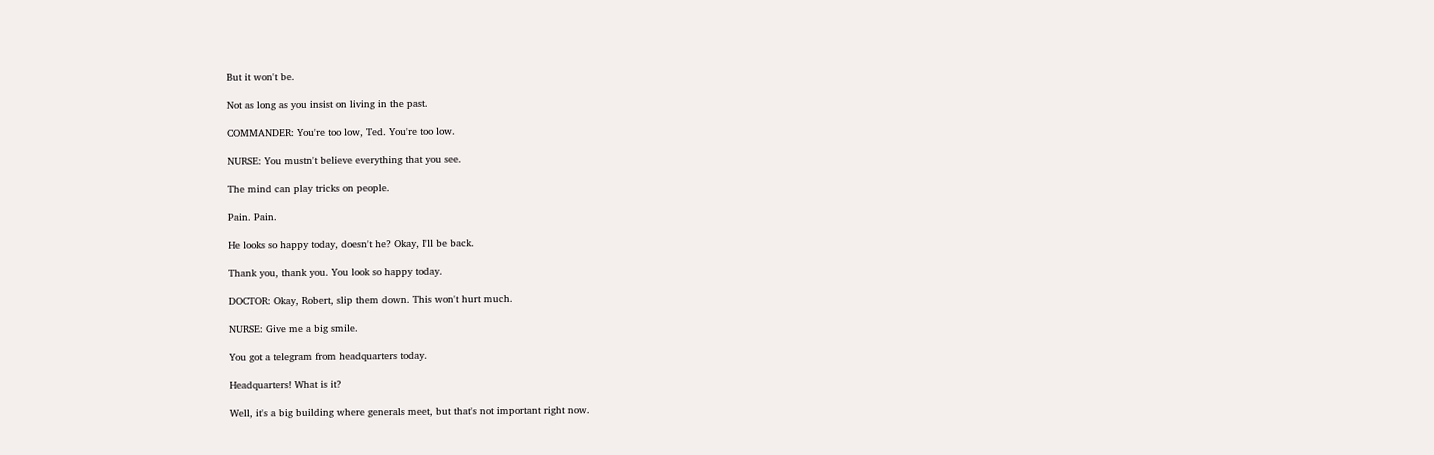But it won't be.

Not as long as you insist on living in the past.

COMMANDER: You're too low, Ted. You're too low.

NURSE: You mustn't believe everything that you see.

The mind can play tricks on people.

Pain. Pain.

He looks so happy today, doesn't he? Okay, I'll be back.

Thank you, thank you. You look so happy today.

DOCTOR: Okay, Robert, slip them down. This won't hurt much.

NURSE: Give me a big smile.

You got a telegram from headquarters today.

Headquarters! What is it?

Well, it's a big building where generals meet, but that's not important right now.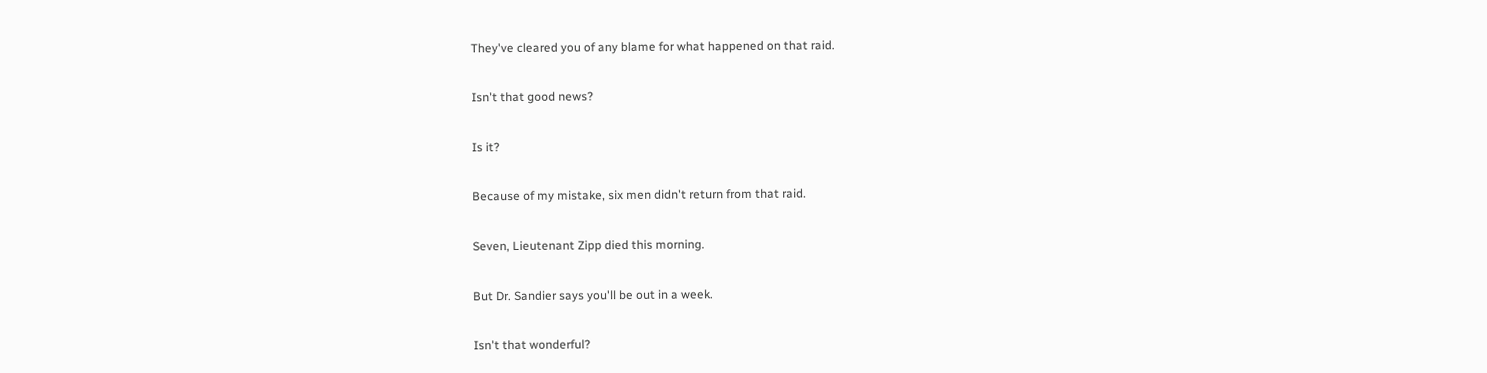They've cleared you of any blame for what happened on that raid.

Isn't that good news?

Is it?

Because of my mistake, six men didn't return from that raid.

Seven, Lieutenant Zipp died this morning.

But Dr. Sandier says you'll be out in a week.

Isn't that wonderful?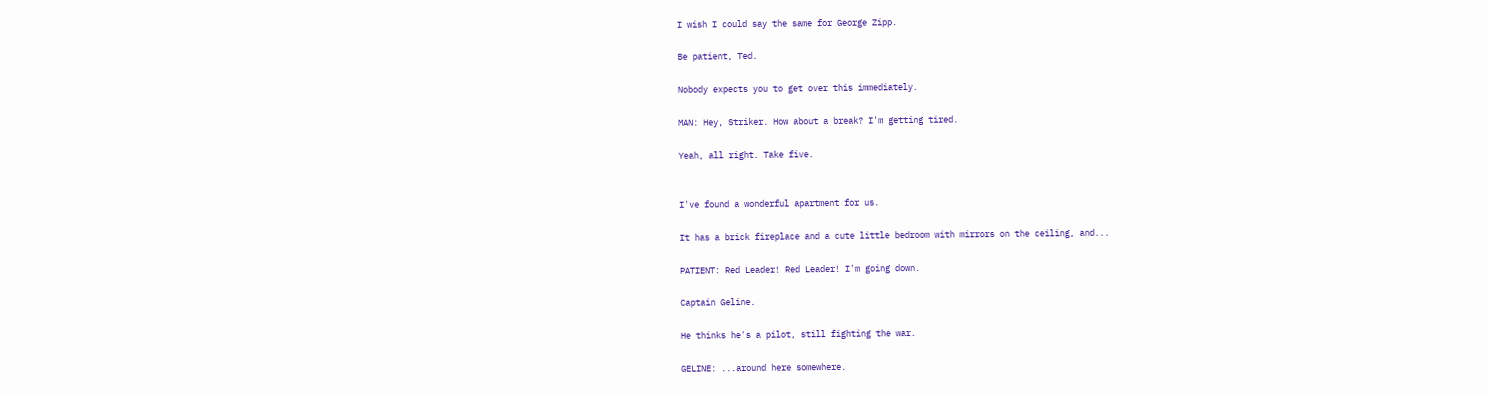I wish I could say the same for George Zipp.

Be patient, Ted.

Nobody expects you to get over this immediately.

MAN: Hey, Striker. How about a break? I'm getting tired.

Yeah, all right. Take five.


I've found a wonderful apartment for us.

It has a brick fireplace and a cute little bedroom with mirrors on the ceiling, and...

PATIENT: Red Leader! Red Leader! I'm going down.

Captain Geline.

He thinks he's a pilot, still fighting the war.

GELINE: ...around here somewhere.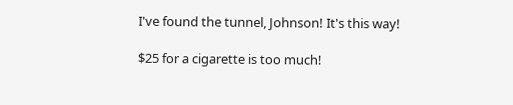I've found the tunnel, Johnson! It's this way!

$25 for a cigarette is too much!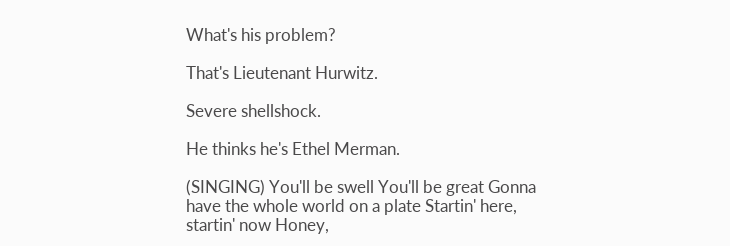What's his problem?

That's Lieutenant Hurwitz.

Severe shellshock.

He thinks he's Ethel Merman.

(SINGING) You'll be swell You'll be great Gonna have the whole world on a plate Startin' here, startin' now Honey,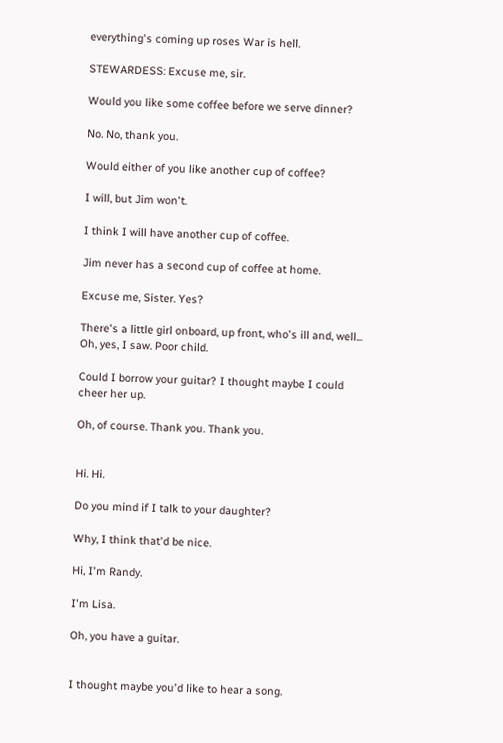everything's coming up roses War is hell.

STEWARDESS: Excuse me, sir.

Would you like some coffee before we serve dinner?

No. No, thank you.

Would either of you like another cup of coffee?

I will, but Jim won't.

I think I will have another cup of coffee.

Jim never has a second cup of coffee at home.

Excuse me, Sister. Yes?

There's a little girl onboard, up front, who's ill and, well... Oh, yes, I saw. Poor child.

Could I borrow your guitar? I thought maybe I could cheer her up.

Oh, of course. Thank you. Thank you.


Hi. Hi.

Do you mind if I talk to your daughter?

Why, I think that'd be nice.

Hi, I'm Randy.

I'm Lisa.

Oh, you have a guitar.


I thought maybe you'd like to hear a song.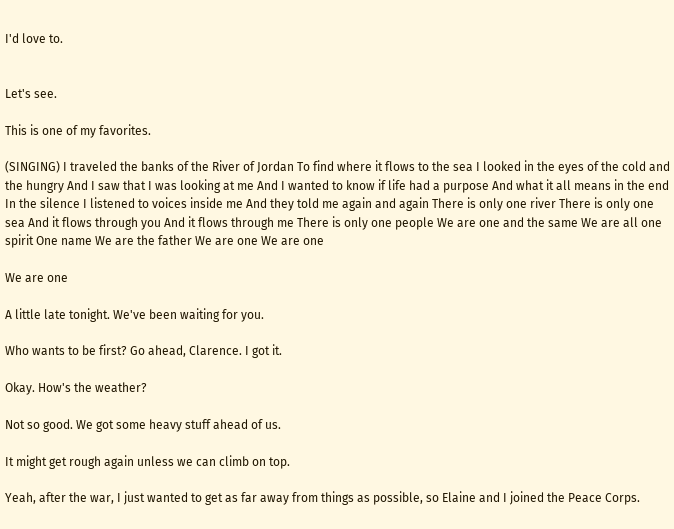I'd love to.


Let's see.

This is one of my favorites.

(SINGING) I traveled the banks of the River of Jordan To find where it flows to the sea I looked in the eyes of the cold and the hungry And I saw that I was looking at me And I wanted to know if life had a purpose And what it all means in the end In the silence I listened to voices inside me And they told me again and again There is only one river There is only one sea And it flows through you And it flows through me There is only one people We are one and the same We are all one spirit One name We are the father We are one We are one

We are one

A little late tonight. We've been waiting for you.

Who wants to be first? Go ahead, Clarence. I got it.

Okay. How's the weather?

Not so good. We got some heavy stuff ahead of us.

It might get rough again unless we can climb on top.

Yeah, after the war, I just wanted to get as far away from things as possible, so Elaine and I joined the Peace Corps.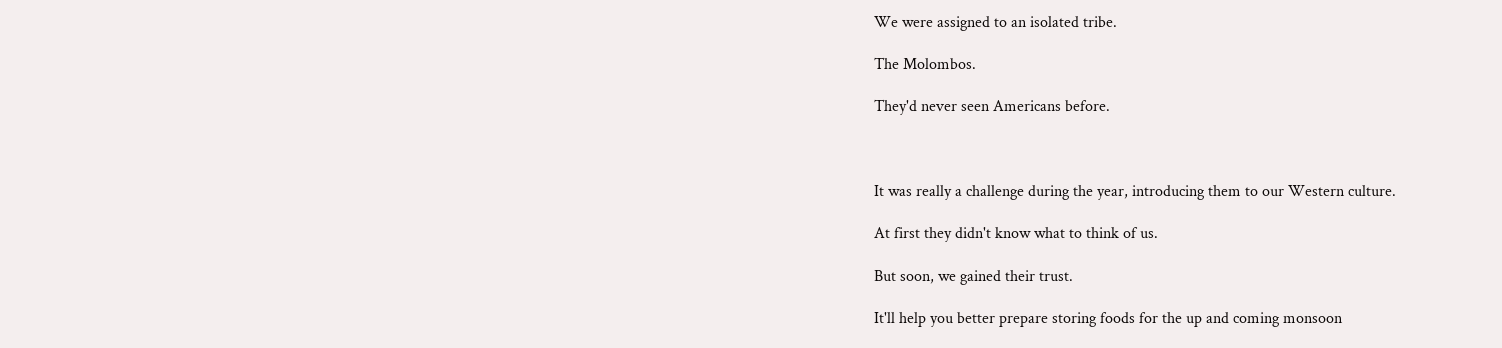We were assigned to an isolated tribe.

The Molombos.

They'd never seen Americans before.



It was really a challenge during the year, introducing them to our Western culture.

At first they didn't know what to think of us.

But soon, we gained their trust.

It'll help you better prepare storing foods for the up and coming monsoon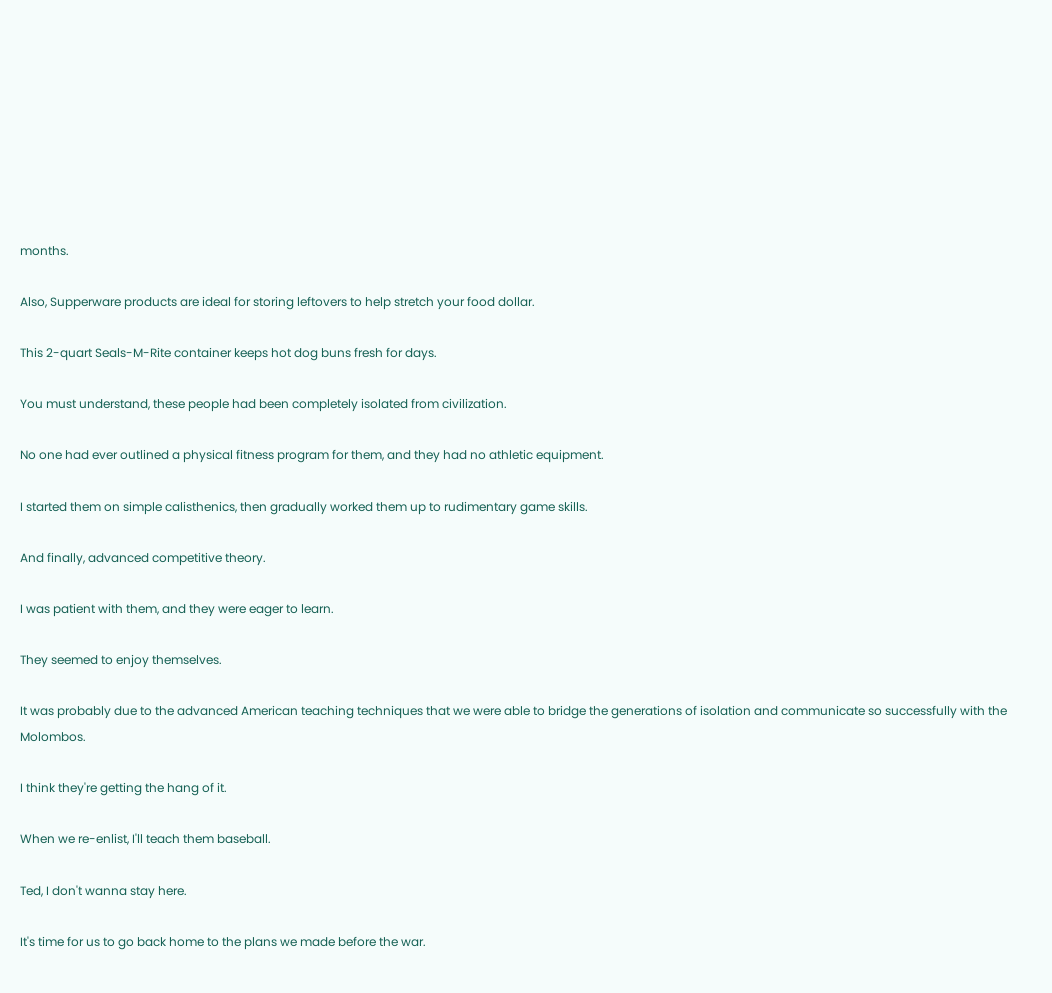months.

Also, Supperware products are ideal for storing leftovers to help stretch your food dollar.

This 2-quart Seals-M-Rite container keeps hot dog buns fresh for days.

You must understand, these people had been completely isolated from civilization.

No one had ever outlined a physical fitness program for them, and they had no athletic equipment.

I started them on simple calisthenics, then gradually worked them up to rudimentary game skills.

And finally, advanced competitive theory.

I was patient with them, and they were eager to learn.

They seemed to enjoy themselves.

It was probably due to the advanced American teaching techniques that we were able to bridge the generations of isolation and communicate so successfully with the Molombos.

I think they're getting the hang of it.

When we re-enlist, I'll teach them baseball.

Ted, I don't wanna stay here.

It's time for us to go back home to the plans we made before the war.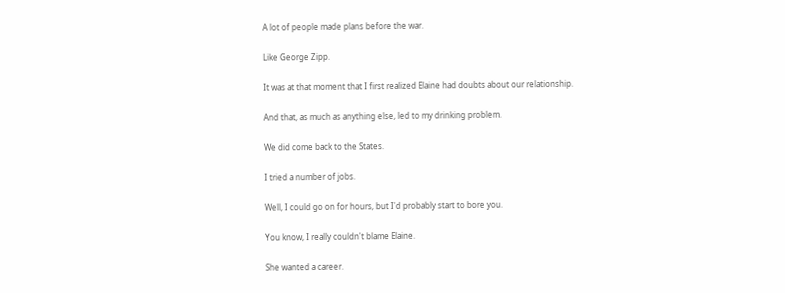A lot of people made plans before the war.

Like George Zipp.

It was at that moment that I first realized Elaine had doubts about our relationship.

And that, as much as anything else, led to my drinking problem.

We did come back to the States.

I tried a number of jobs.

Well, I could go on for hours, but I'd probably start to bore you.

You know, I really couldn't blame Elaine.

She wanted a career.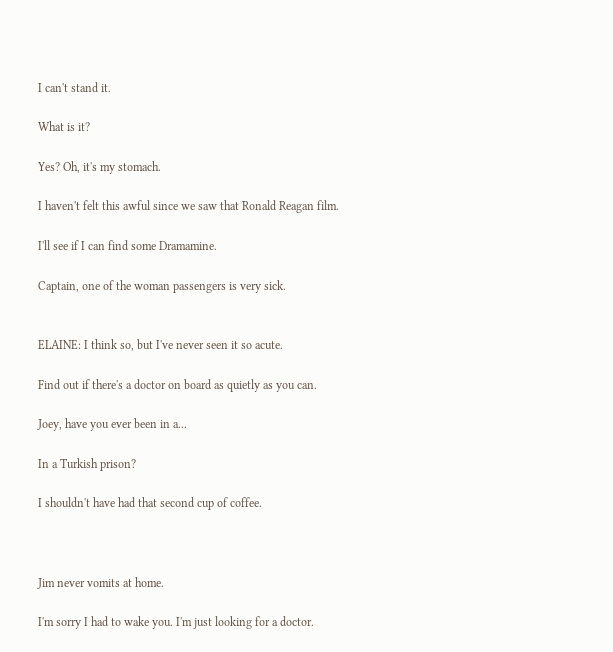I can't stand it.

What is it?

Yes? Oh, it's my stomach.

I haven't felt this awful since we saw that Ronald Reagan film.

I'll see if I can find some Dramamine.

Captain, one of the woman passengers is very sick.


ELAINE: I think so, but I've never seen it so acute.

Find out if there's a doctor on board as quietly as you can.

Joey, have you ever been in a...

In a Turkish prison?

I shouldn't have had that second cup of coffee.



Jim never vomits at home.

I'm sorry I had to wake you. I'm just looking for a doctor.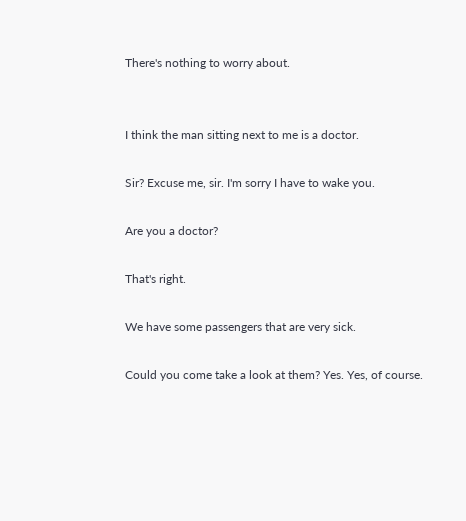There's nothing to worry about.


I think the man sitting next to me is a doctor.

Sir? Excuse me, sir. I'm sorry I have to wake you.

Are you a doctor?

That's right.

We have some passengers that are very sick.

Could you come take a look at them? Yes. Yes, of course.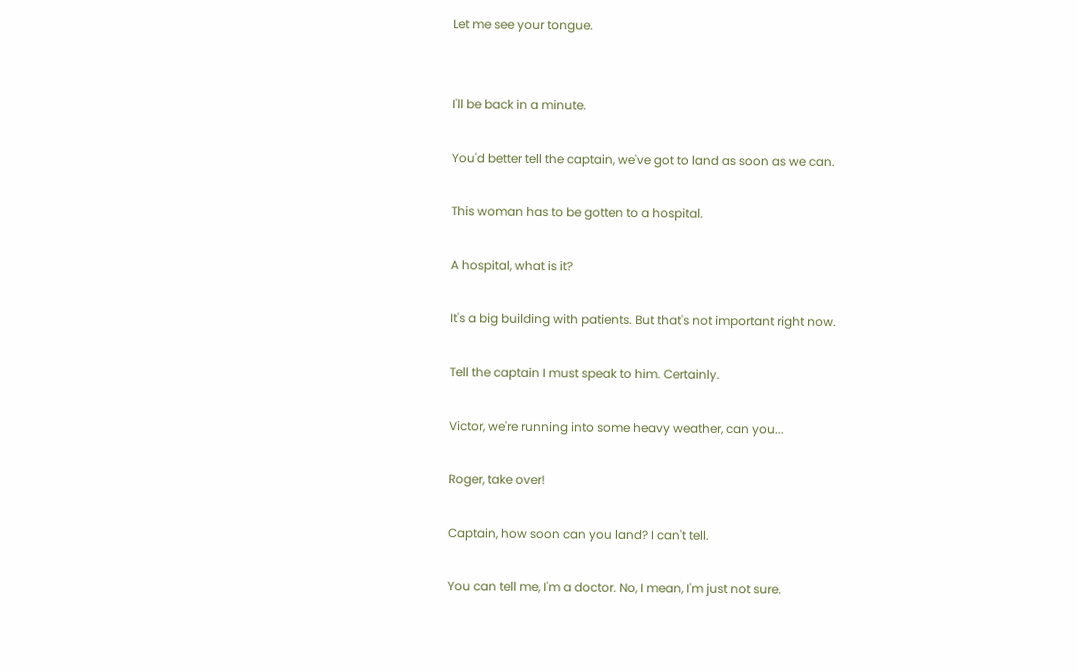Let me see your tongue.


I'll be back in a minute.

You'd better tell the captain, we've got to land as soon as we can.

This woman has to be gotten to a hospital.

A hospital, what is it?

It's a big building with patients. But that's not important right now.

Tell the captain I must speak to him. Certainly.

Victor, we're running into some heavy weather, can you...

Roger, take over!

Captain, how soon can you land? I can't tell.

You can tell me, I'm a doctor. No, I mean, I'm just not sure.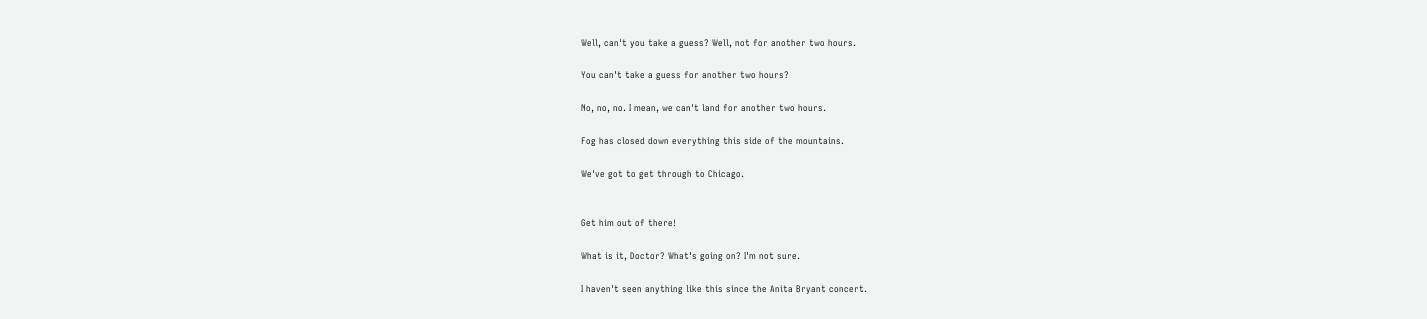Well, can't you take a guess? Well, not for another two hours.

You can't take a guess for another two hours?

No, no, no. I mean, we can't land for another two hours.

Fog has closed down everything this side of the mountains.

We've got to get through to Chicago.


Get him out of there!

What is it, Doctor? What's going on? I'm not sure.

I haven't seen anything like this since the Anita Bryant concert.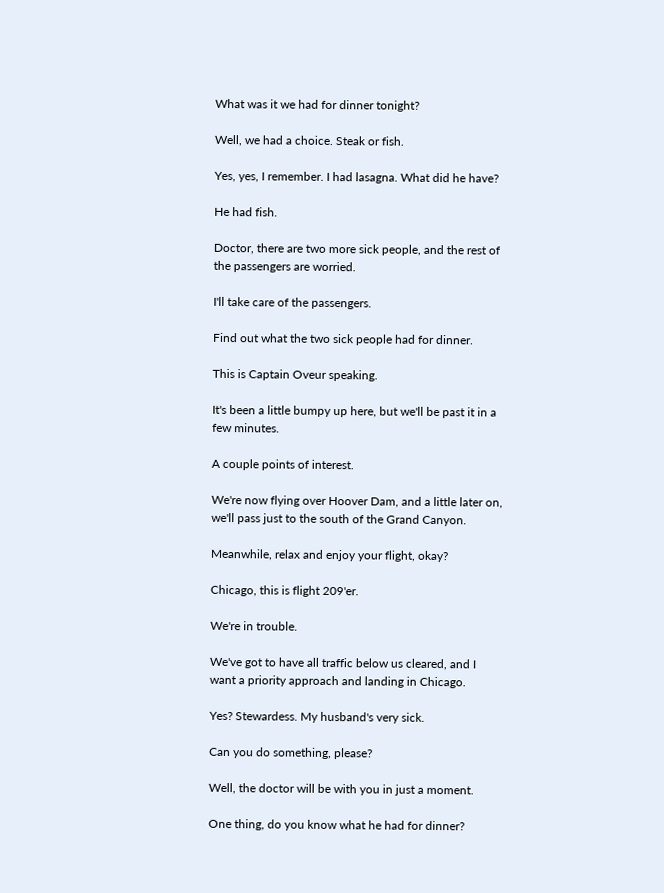What was it we had for dinner tonight?

Well, we had a choice. Steak or fish.

Yes, yes, I remember. I had lasagna. What did he have?

He had fish.

Doctor, there are two more sick people, and the rest of the passengers are worried.

I'll take care of the passengers.

Find out what the two sick people had for dinner.

This is Captain Oveur speaking.

It's been a little bumpy up here, but we'll be past it in a few minutes.

A couple points of interest.

We're now flying over Hoover Dam, and a little later on, we'll pass just to the south of the Grand Canyon.

Meanwhile, relax and enjoy your flight, okay?

Chicago, this is flight 209'er.

We're in trouble.

We've got to have all traffic below us cleared, and I want a priority approach and landing in Chicago.

Yes? Stewardess. My husband's very sick.

Can you do something, please?

Well, the doctor will be with you in just a moment.

One thing, do you know what he had for dinner?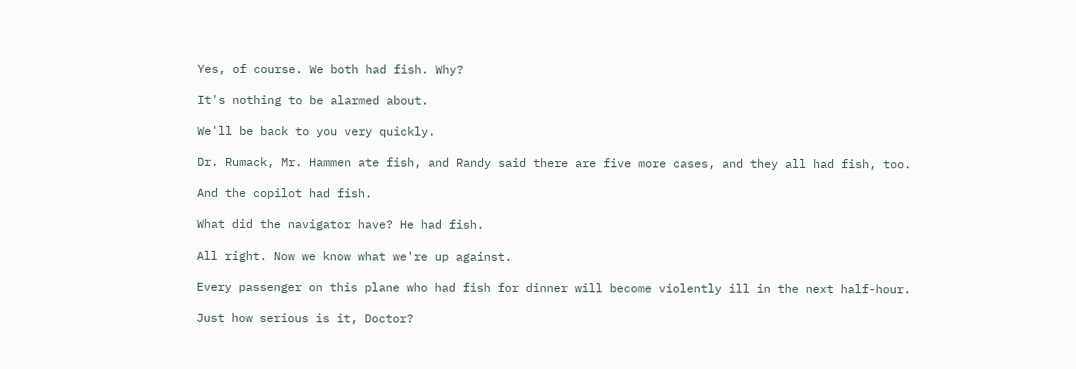Yes, of course. We both had fish. Why?

It's nothing to be alarmed about.

We'll be back to you very quickly.

Dr. Rumack, Mr. Hammen ate fish, and Randy said there are five more cases, and they all had fish, too.

And the copilot had fish.

What did the navigator have? He had fish.

All right. Now we know what we're up against.

Every passenger on this plane who had fish for dinner will become violently ill in the next half-hour.

Just how serious is it, Doctor?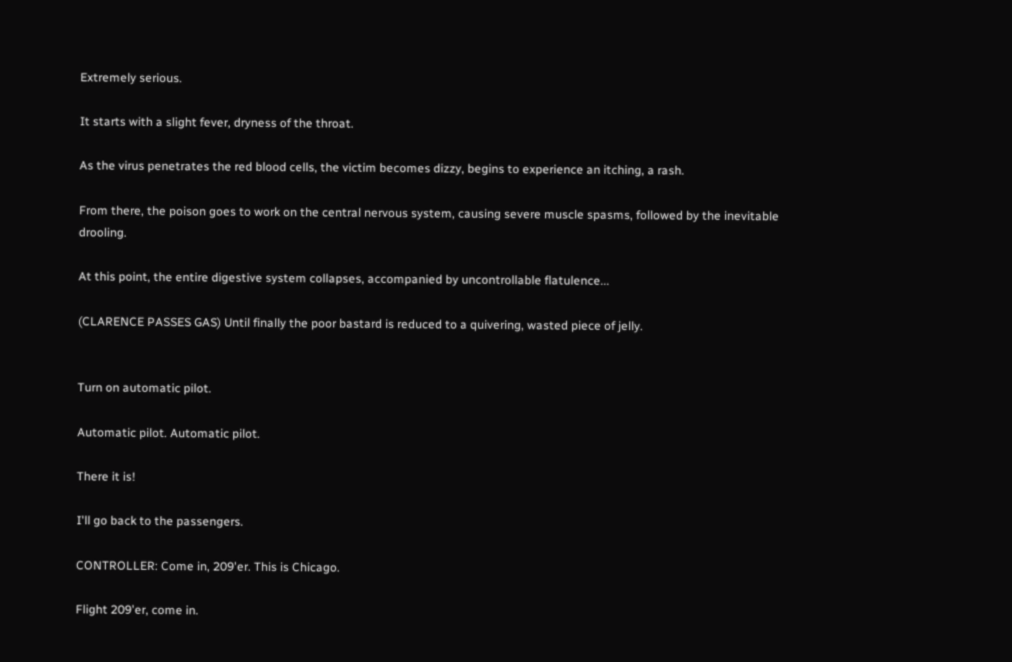Extremely serious.

It starts with a slight fever, dryness of the throat.

As the virus penetrates the red blood cells, the victim becomes dizzy, begins to experience an itching, a rash.

From there, the poison goes to work on the central nervous system, causing severe muscle spasms, followed by the inevitable drooling.

At this point, the entire digestive system collapses, accompanied by uncontrollable flatulence...

(CLARENCE PASSES GAS) Until finally the poor bastard is reduced to a quivering, wasted piece of jelly.


Turn on automatic pilot.

Automatic pilot. Automatic pilot.

There it is!

I'll go back to the passengers.

CONTROLLER: Come in, 209'er. This is Chicago.

Flight 209'er, come in.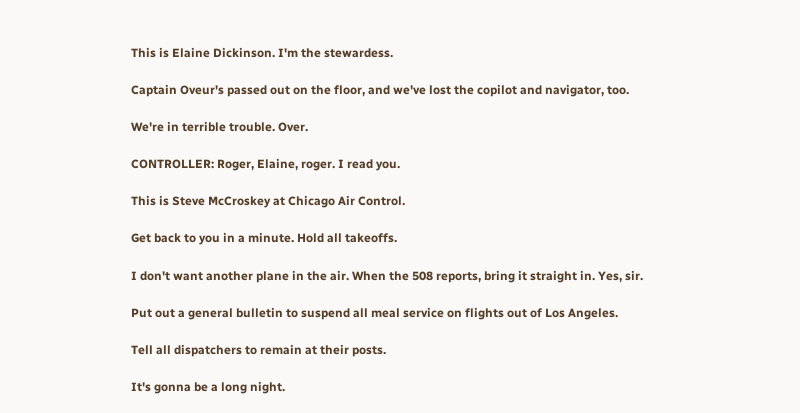This is Elaine Dickinson. I'm the stewardess.

Captain Oveur's passed out on the floor, and we've lost the copilot and navigator, too.

We're in terrible trouble. Over.

CONTROLLER: Roger, Elaine, roger. I read you.

This is Steve McCroskey at Chicago Air Control.

Get back to you in a minute. Hold all takeoffs.

I don't want another plane in the air. When the 508 reports, bring it straight in. Yes, sir.

Put out a general bulletin to suspend all meal service on flights out of Los Angeles.

Tell all dispatchers to remain at their posts.

It's gonna be a long night.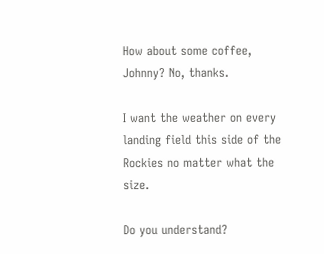How about some coffee, Johnny? No, thanks.

I want the weather on every landing field this side of the Rockies no matter what the size.

Do you understand?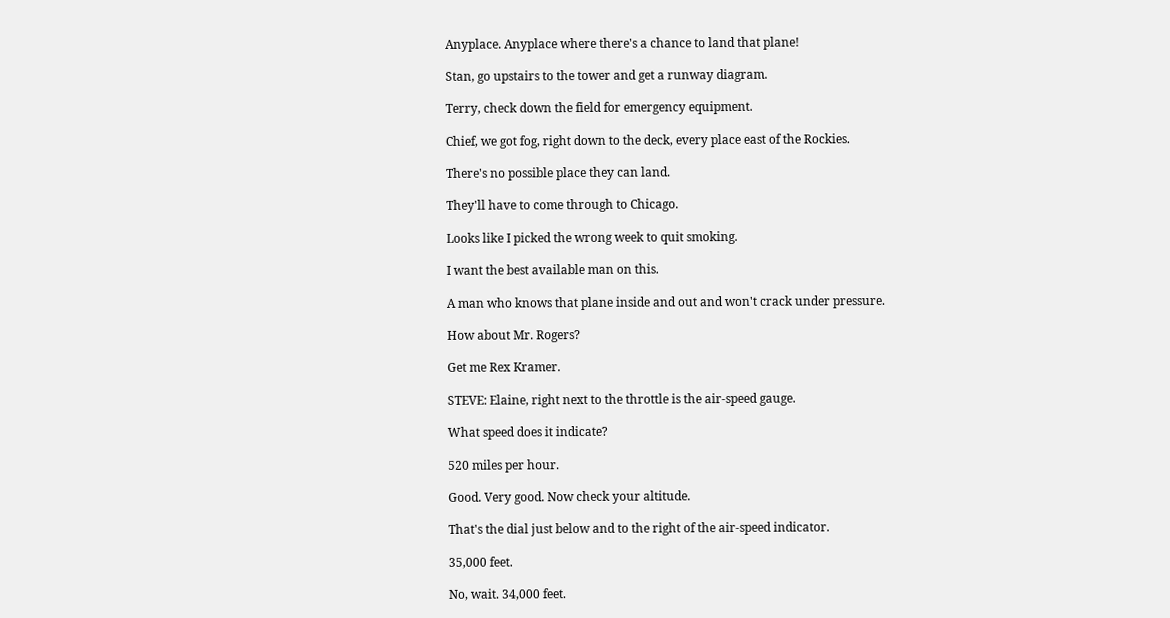Anyplace. Anyplace where there's a chance to land that plane!

Stan, go upstairs to the tower and get a runway diagram.

Terry, check down the field for emergency equipment.

Chief, we got fog, right down to the deck, every place east of the Rockies.

There's no possible place they can land.

They'll have to come through to Chicago.

Looks like I picked the wrong week to quit smoking.

I want the best available man on this.

A man who knows that plane inside and out and won't crack under pressure.

How about Mr. Rogers?

Get me Rex Kramer.

STEVE: Elaine, right next to the throttle is the air-speed gauge.

What speed does it indicate?

520 miles per hour.

Good. Very good. Now check your altitude.

That's the dial just below and to the right of the air-speed indicator.

35,000 feet.

No, wait. 34,000 feet.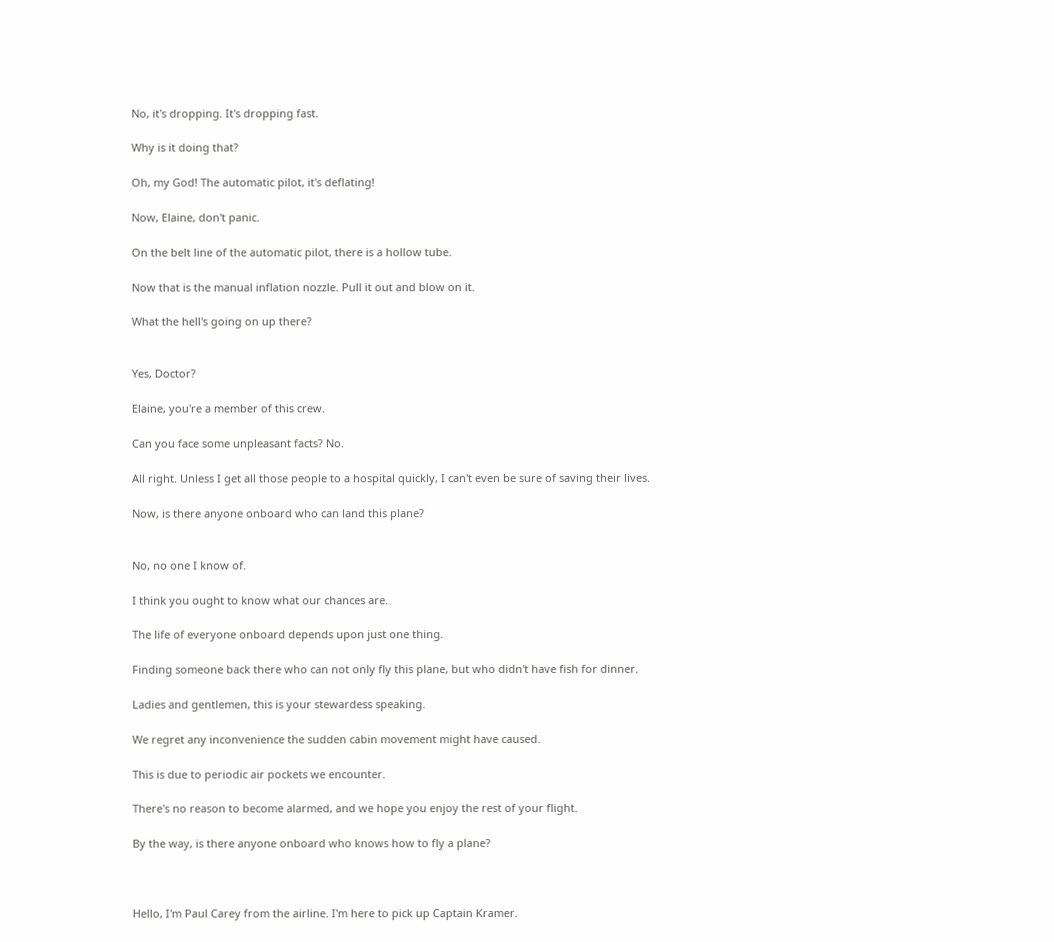No, it's dropping. It's dropping fast.

Why is it doing that?

Oh, my God! The automatic pilot, it's deflating!

Now, Elaine, don't panic.

On the belt line of the automatic pilot, there is a hollow tube.

Now that is the manual inflation nozzle. Pull it out and blow on it.

What the hell's going on up there?


Yes, Doctor?

Elaine, you're a member of this crew.

Can you face some unpleasant facts? No.

All right. Unless I get all those people to a hospital quickly, I can't even be sure of saving their lives.

Now, is there anyone onboard who can land this plane?


No, no one I know of.

I think you ought to know what our chances are.

The life of everyone onboard depends upon just one thing.

Finding someone back there who can not only fly this plane, but who didn't have fish for dinner.

Ladies and gentlemen, this is your stewardess speaking.

We regret any inconvenience the sudden cabin movement might have caused.

This is due to periodic air pockets we encounter.

There's no reason to become alarmed, and we hope you enjoy the rest of your flight.

By the way, is there anyone onboard who knows how to fly a plane?



Hello, I'm Paul Carey from the airline. I'm here to pick up Captain Kramer.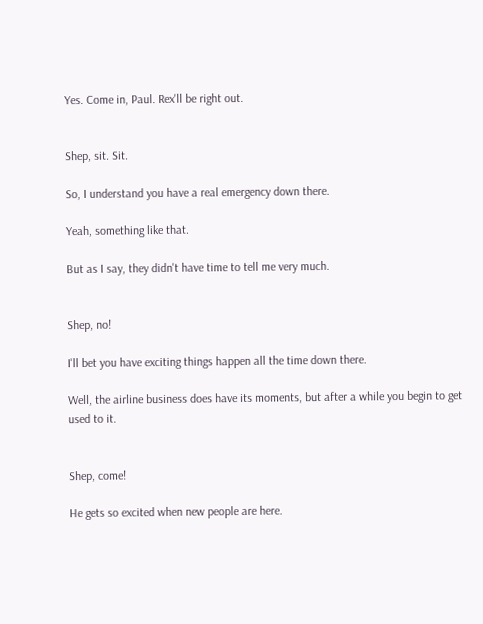Yes. Come in, Paul. Rex'll be right out.


Shep, sit. Sit.

So, I understand you have a real emergency down there.

Yeah, something like that.

But as I say, they didn't have time to tell me very much.


Shep, no!

I'll bet you have exciting things happen all the time down there.

Well, the airline business does have its moments, but after a while you begin to get used to it.


Shep, come!

He gets so excited when new people are here.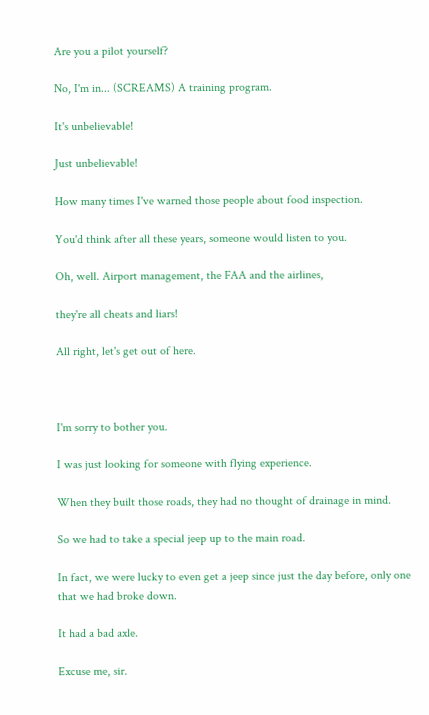Are you a pilot yourself?

No, I'm in... (SCREAMS) A training program.

It's unbelievable!

Just unbelievable!

How many times I've warned those people about food inspection.

You'd think after all these years, someone would listen to you.

Oh, well. Airport management, the FAA and the airlines,

they're all cheats and liars!

All right, let's get out of here.



I'm sorry to bother you.

I was just looking for someone with flying experience.

When they built those roads, they had no thought of drainage in mind.

So we had to take a special jeep up to the main road.

In fact, we were lucky to even get a jeep since just the day before, only one that we had broke down.

It had a bad axle.

Excuse me, sir.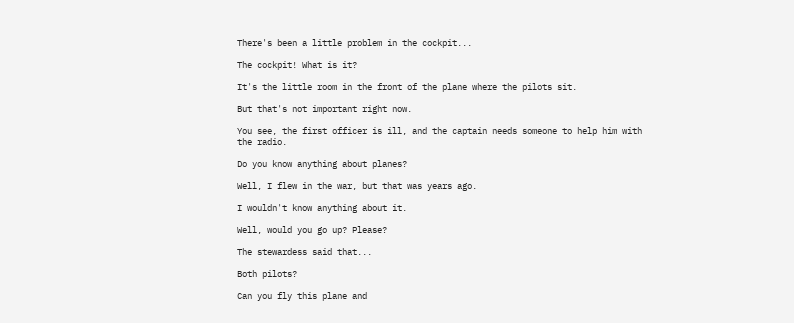There's been a little problem in the cockpit...

The cockpit! What is it?

It's the little room in the front of the plane where the pilots sit.

But that's not important right now.

You see, the first officer is ill, and the captain needs someone to help him with the radio.

Do you know anything about planes?

Well, I flew in the war, but that was years ago.

I wouldn't know anything about it.

Well, would you go up? Please?

The stewardess said that...

Both pilots?

Can you fly this plane and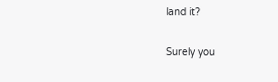land it?

Surely you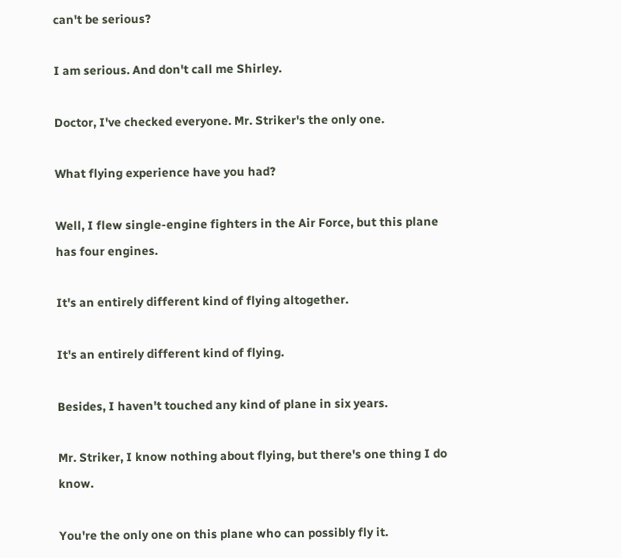can't be serious?

I am serious. And don't call me Shirley.

Doctor, I've checked everyone. Mr. Striker's the only one.

What flying experience have you had?

Well, I flew single-engine fighters in the Air Force, but this plane has four engines.

It's an entirely different kind of flying altogether.

It's an entirely different kind of flying.

Besides, I haven't touched any kind of plane in six years.

Mr. Striker, I know nothing about flying, but there's one thing I do know.

You're the only one on this plane who can possibly fly it.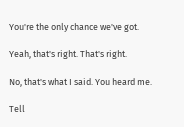You're the only chance we've got.

Yeah, that's right. That's right.

No, that's what I said. You heard me.

Tell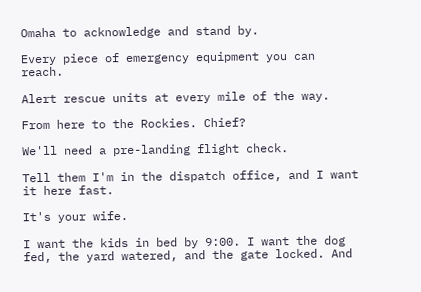Omaha to acknowledge and stand by.

Every piece of emergency equipment you can reach.

Alert rescue units at every mile of the way.

From here to the Rockies. Chief?

We'll need a pre-landing flight check.

Tell them I'm in the dispatch office, and I want it here fast.

It's your wife.

I want the kids in bed by 9:00. I want the dog fed, the yard watered, and the gate locked. And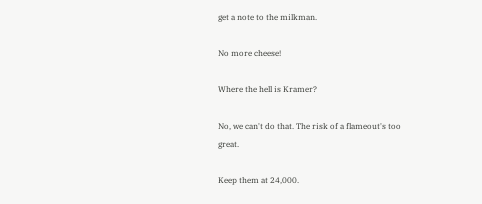get a note to the milkman.

No more cheese!

Where the hell is Kramer?

No, we can't do that. The risk of a flameout's too great.

Keep them at 24,000.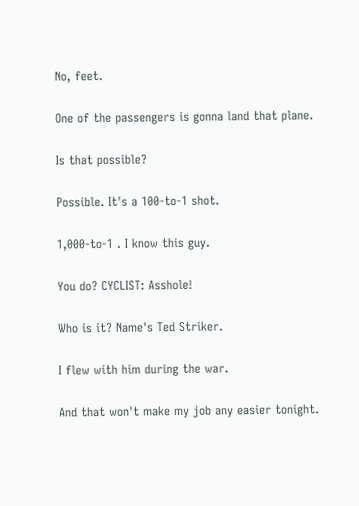No, feet.

One of the passengers is gonna land that plane.

Is that possible?

Possible. It's a 100-to-1 shot.

1,000-to-1 . I know this guy.

You do? CYCLIST: Asshole!

Who is it? Name's Ted Striker.

I flew with him during the war.

And that won't make my job any easier tonight.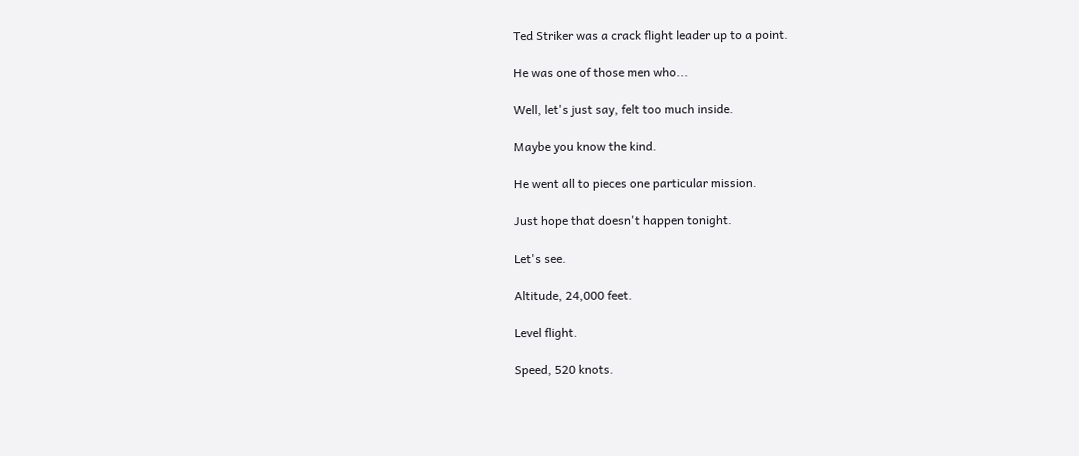Ted Striker was a crack flight leader up to a point.

He was one of those men who...

Well, let's just say, felt too much inside.

Maybe you know the kind.

He went all to pieces one particular mission.

Just hope that doesn't happen tonight.

Let's see.

Altitude, 24,000 feet.

Level flight.

Speed, 520 knots.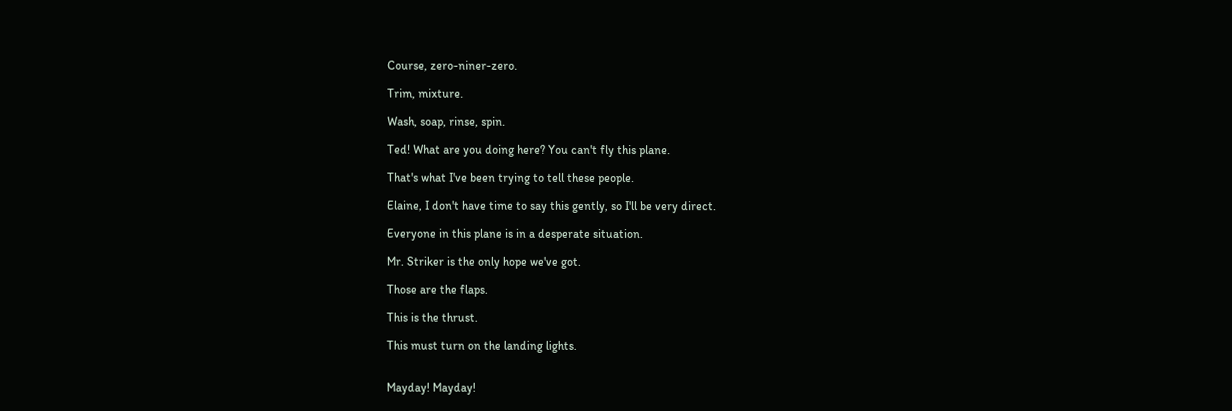Course, zero-niner-zero.

Trim, mixture.

Wash, soap, rinse, spin.

Ted! What are you doing here? You can't fly this plane.

That's what I've been trying to tell these people.

Elaine, I don't have time to say this gently, so I'll be very direct.

Everyone in this plane is in a desperate situation.

Mr. Striker is the only hope we've got.

Those are the flaps.

This is the thrust.

This must turn on the landing lights.


Mayday! Mayday!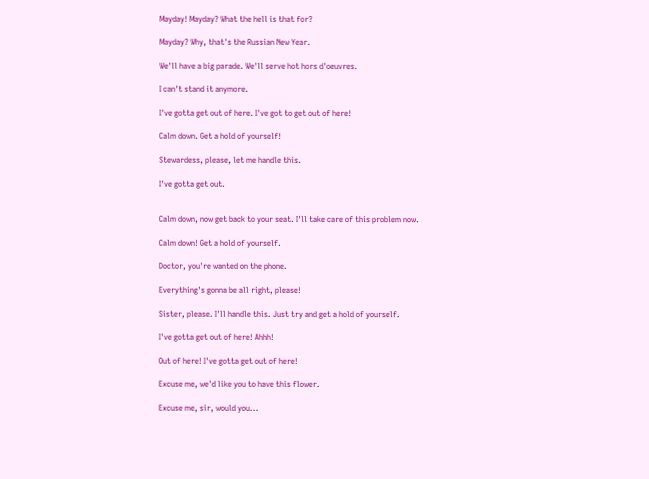Mayday! Mayday? What the hell is that for?

Mayday? Why, that's the Russian New Year.

We'll have a big parade. We'll serve hot hors d'oeuvres.

I can't stand it anymore.

I've gotta get out of here. I've got to get out of here!

Calm down. Get a hold of yourself!

Stewardess, please, let me handle this.

I've gotta get out.


Calm down, now get back to your seat. I'll take care of this problem now.

Calm down! Get a hold of yourself.

Doctor, you're wanted on the phone.

Everything's gonna be all right, please!

Sister, please. I'll handle this. Just try and get a hold of yourself.

I've gotta get out of here! Ahhh!

Out of here! I've gotta get out of here!

Excuse me, we'd like you to have this flower.

Excuse me, sir, would you...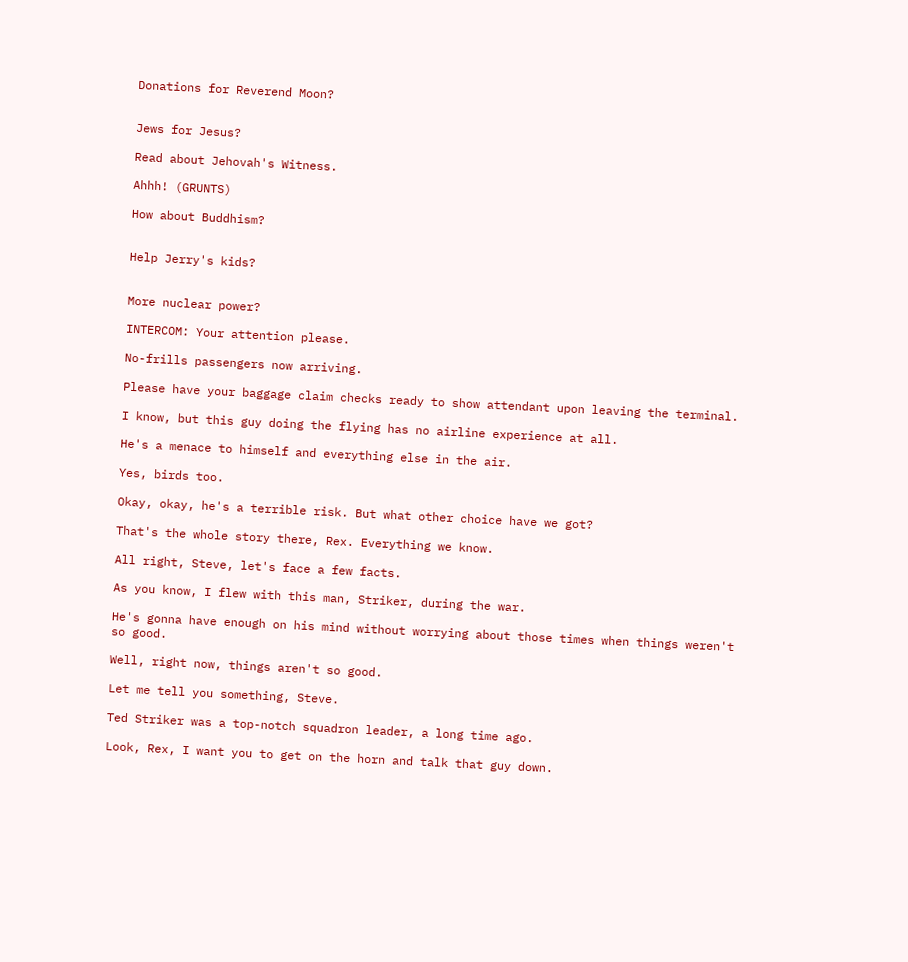Donations for Reverend Moon?


Jews for Jesus?

Read about Jehovah's Witness.

Ahhh! (GRUNTS)

How about Buddhism?


Help Jerry's kids?


More nuclear power?

INTERCOM: Your attention please.

No-frills passengers now arriving.

Please have your baggage claim checks ready to show attendant upon leaving the terminal.

I know, but this guy doing the flying has no airline experience at all.

He's a menace to himself and everything else in the air.

Yes, birds too.

Okay, okay, he's a terrible risk. But what other choice have we got?

That's the whole story there, Rex. Everything we know.

All right, Steve, let's face a few facts.

As you know, I flew with this man, Striker, during the war.

He's gonna have enough on his mind without worrying about those times when things weren't so good.

Well, right now, things aren't so good.

Let me tell you something, Steve.

Ted Striker was a top-notch squadron leader, a long time ago.

Look, Rex, I want you to get on the horn and talk that guy down.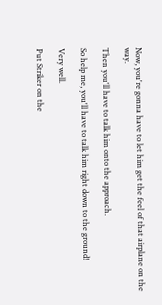Now, you're gonna have to let him get the feel of that airplane on the way.

Then you'll have to talk him onto the approach.

So help me, you'll have to talk him right down to the ground!

Very well.

Put Striker on the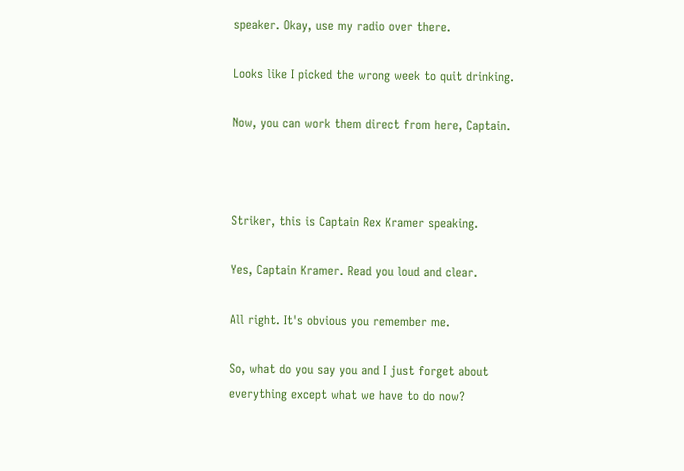speaker. Okay, use my radio over there.

Looks like I picked the wrong week to quit drinking.

Now, you can work them direct from here, Captain.



Striker, this is Captain Rex Kramer speaking.

Yes, Captain Kramer. Read you loud and clear.

All right. It's obvious you remember me.

So, what do you say you and I just forget about everything except what we have to do now?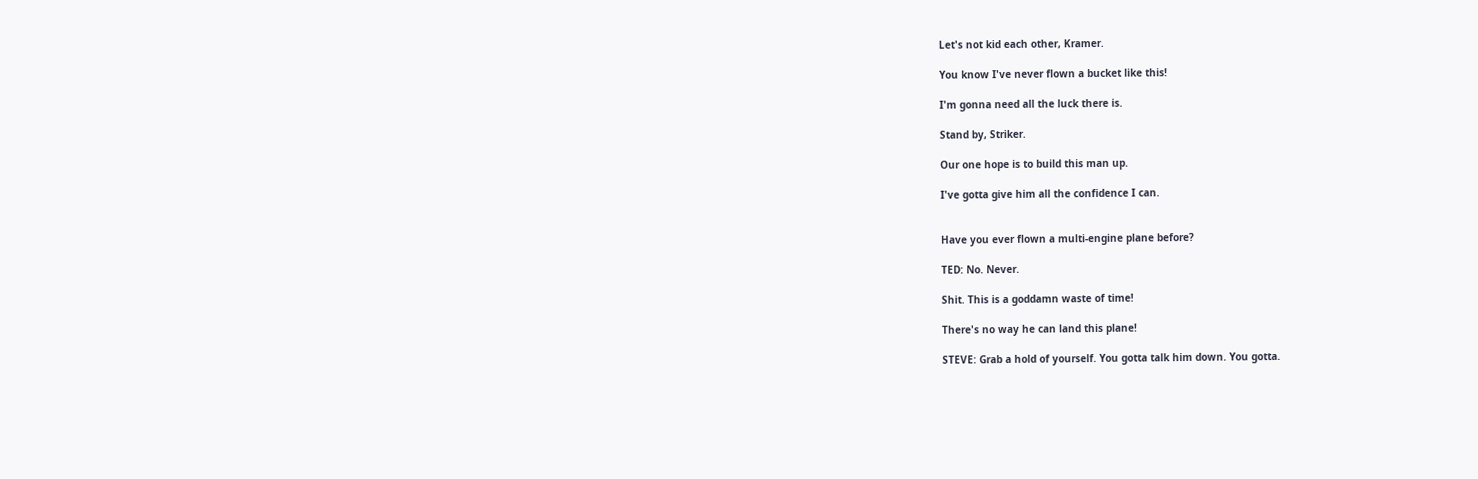Let's not kid each other, Kramer.

You know I've never flown a bucket like this!

I'm gonna need all the luck there is.

Stand by, Striker.

Our one hope is to build this man up.

I've gotta give him all the confidence I can.


Have you ever flown a multi-engine plane before?

TED: No. Never.

Shit. This is a goddamn waste of time!

There's no way he can land this plane!

STEVE: Grab a hold of yourself. You gotta talk him down. You gotta.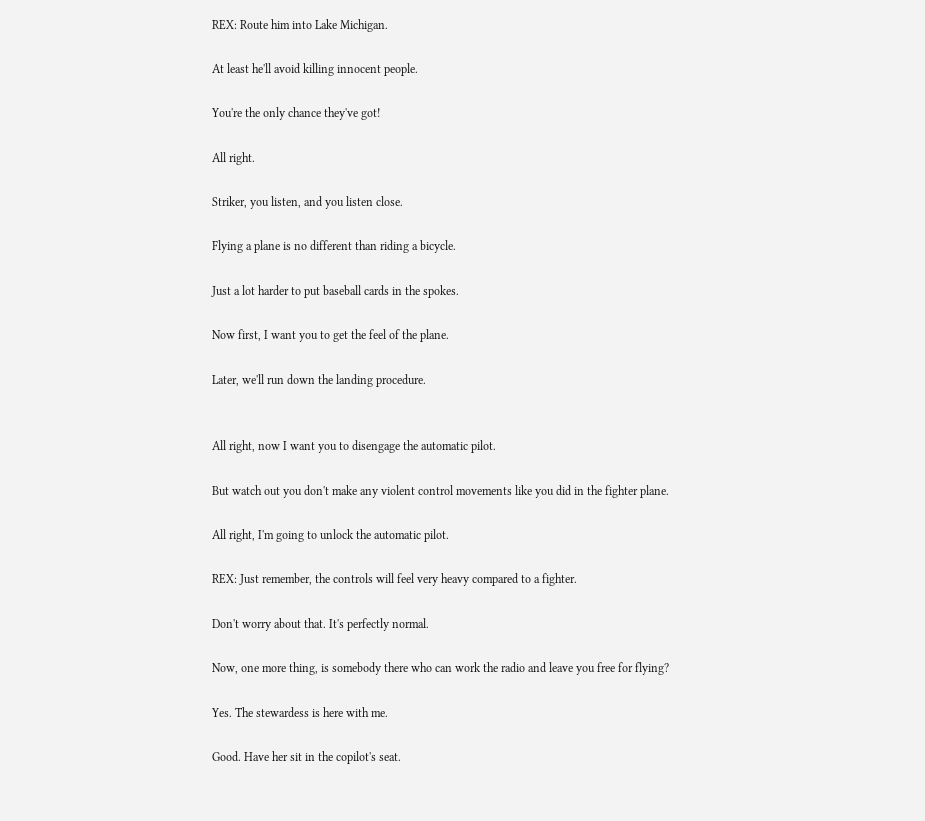REX: Route him into Lake Michigan.

At least he'll avoid killing innocent people.

You're the only chance they've got!

All right.

Striker, you listen, and you listen close.

Flying a plane is no different than riding a bicycle.

Just a lot harder to put baseball cards in the spokes.

Now first, I want you to get the feel of the plane.

Later, we'll run down the landing procedure.


All right, now I want you to disengage the automatic pilot.

But watch out you don't make any violent control movements like you did in the fighter plane.

All right, I'm going to unlock the automatic pilot.

REX: Just remember, the controls will feel very heavy compared to a fighter.

Don't worry about that. It's perfectly normal.

Now, one more thing, is somebody there who can work the radio and leave you free for flying?

Yes. The stewardess is here with me.

Good. Have her sit in the copilot's seat.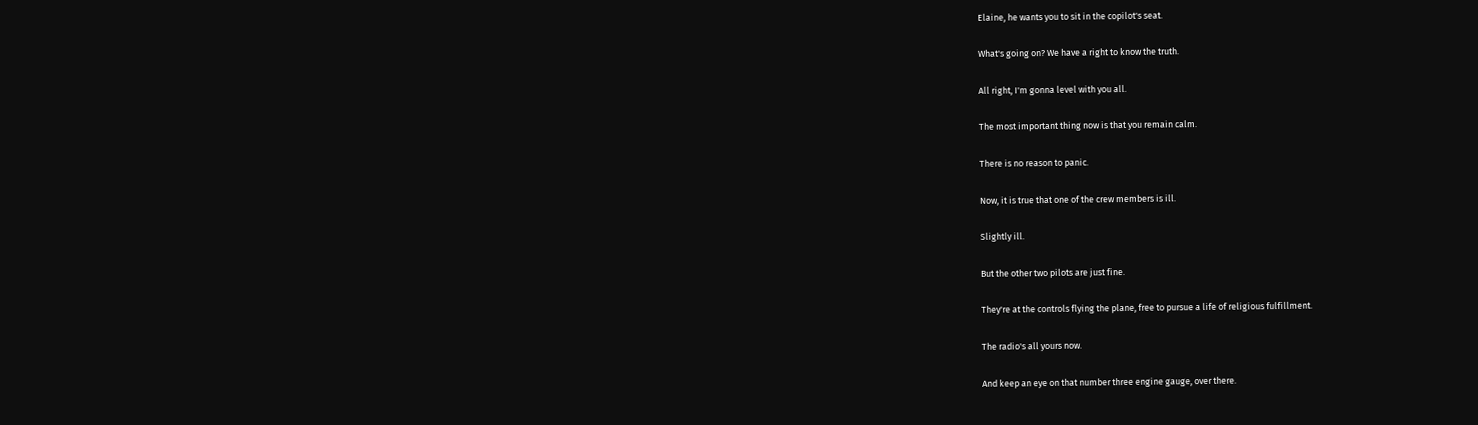Elaine, he wants you to sit in the copilot's seat.

What's going on? We have a right to know the truth.

All right, I'm gonna level with you all.

The most important thing now is that you remain calm.

There is no reason to panic.

Now, it is true that one of the crew members is ill.

Slightly ill.

But the other two pilots are just fine.

They're at the controls flying the plane, free to pursue a life of religious fulfillment.

The radio's all yours now.

And keep an eye on that number three engine gauge, over there.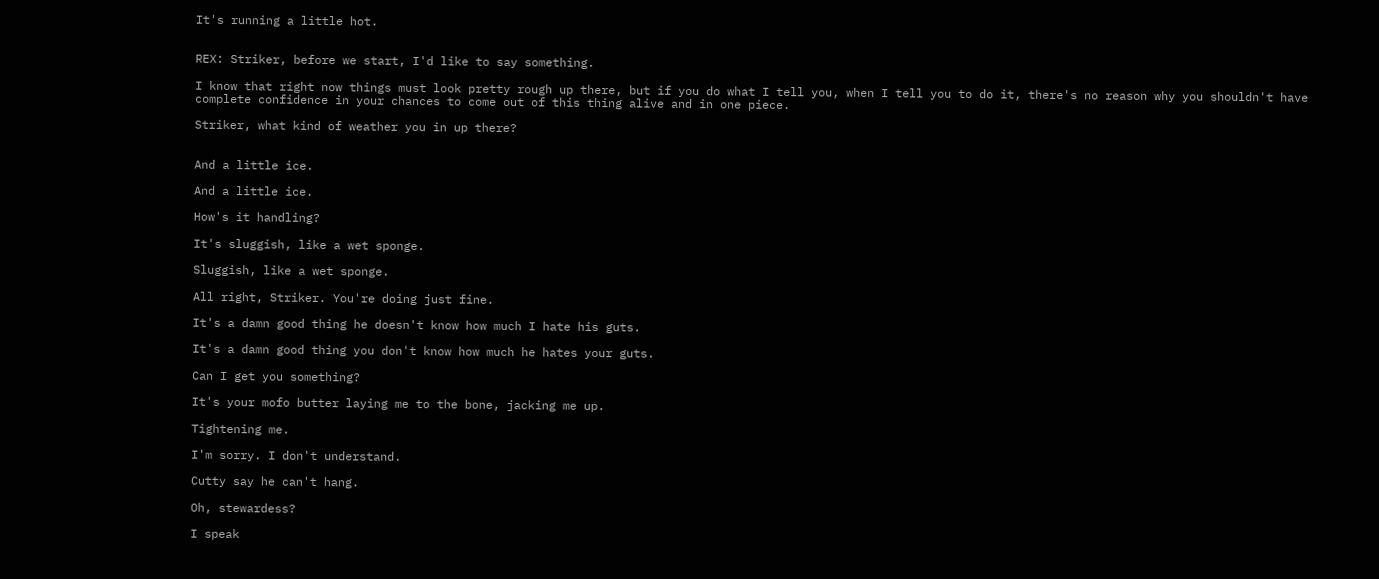It's running a little hot.


REX: Striker, before we start, I'd like to say something.

I know that right now things must look pretty rough up there, but if you do what I tell you, when I tell you to do it, there's no reason why you shouldn't have complete confidence in your chances to come out of this thing alive and in one piece.

Striker, what kind of weather you in up there?


And a little ice.

And a little ice.

How's it handling?

It's sluggish, like a wet sponge.

Sluggish, like a wet sponge.

All right, Striker. You're doing just fine.

It's a damn good thing he doesn't know how much I hate his guts.

It's a damn good thing you don't know how much he hates your guts.

Can I get you something?

It's your mofo butter laying me to the bone, jacking me up.

Tightening me.

I'm sorry. I don't understand.

Cutty say he can't hang.

Oh, stewardess?

I speak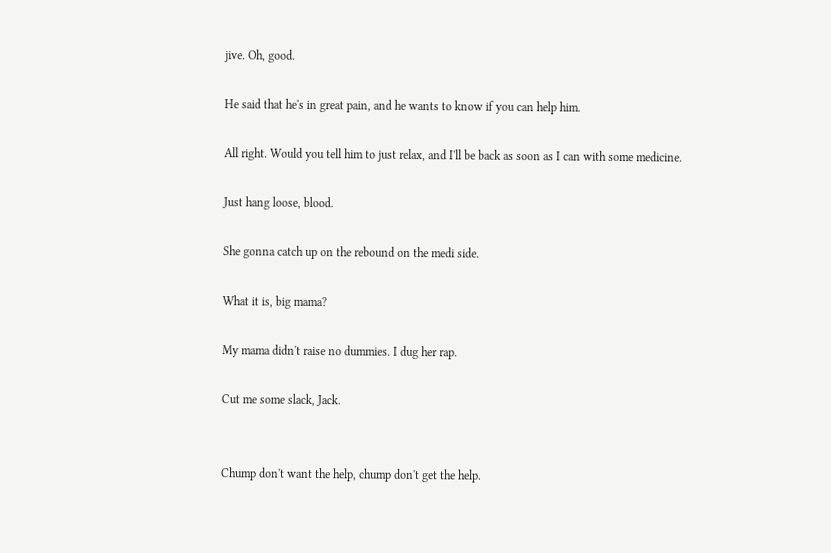jive. Oh, good.

He said that he's in great pain, and he wants to know if you can help him.

All right. Would you tell him to just relax, and I'll be back as soon as I can with some medicine.

Just hang loose, blood.

She gonna catch up on the rebound on the medi side.

What it is, big mama?

My mama didn't raise no dummies. I dug her rap.

Cut me some slack, Jack.


Chump don't want the help, chump don't get the help.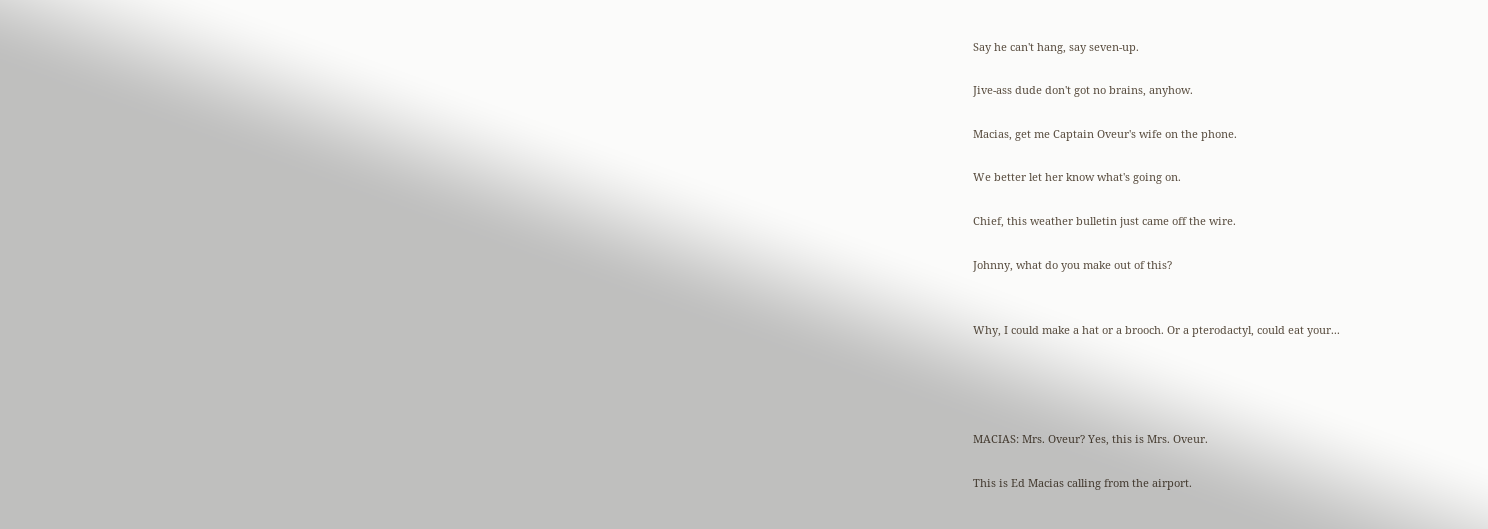Say he can't hang, say seven-up.

Jive-ass dude don't got no brains, anyhow.

Macias, get me Captain Oveur's wife on the phone.

We better let her know what's going on.

Chief, this weather bulletin just came off the wire.

Johnny, what do you make out of this?


Why, I could make a hat or a brooch. Or a pterodactyl, could eat your...




MACIAS: Mrs. Oveur? Yes, this is Mrs. Oveur.

This is Ed Macias calling from the airport.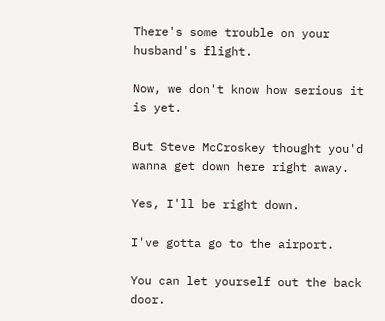There's some trouble on your husband's flight.

Now, we don't know how serious it is yet.

But Steve McCroskey thought you'd wanna get down here right away.

Yes, I'll be right down.

I've gotta go to the airport.

You can let yourself out the back door.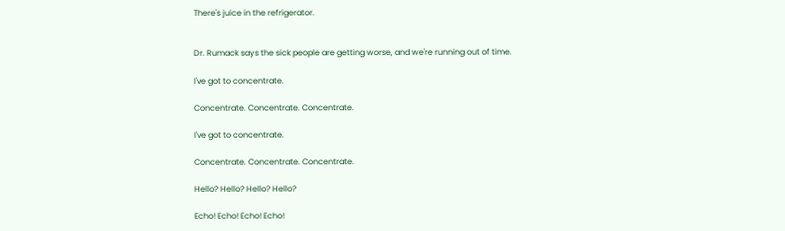There's juice in the refrigerator.


Dr. Rumack says the sick people are getting worse, and we're running out of time.

I've got to concentrate.

Concentrate. Concentrate. Concentrate.

I've got to concentrate.

Concentrate. Concentrate. Concentrate.

Hello? Hello? Hello? Hello?

Echo! Echo! Echo! Echo!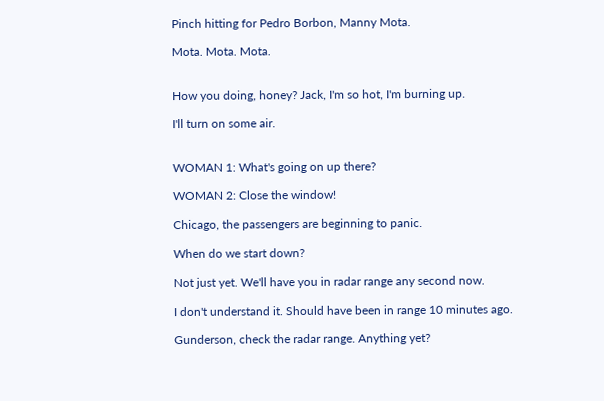Pinch hitting for Pedro Borbon, Manny Mota.

Mota. Mota. Mota.


How you doing, honey? Jack, I'm so hot, I'm burning up.

I'll turn on some air.


WOMAN 1: What's going on up there?

WOMAN 2: Close the window!

Chicago, the passengers are beginning to panic.

When do we start down?

Not just yet. We'll have you in radar range any second now.

I don't understand it. Should have been in range 10 minutes ago.

Gunderson, check the radar range. Anything yet?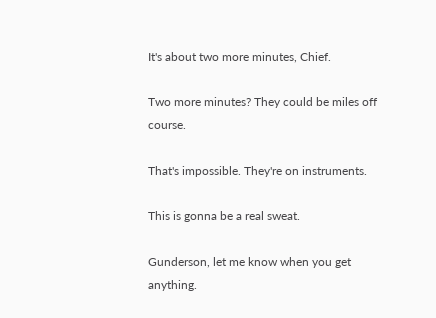It's about two more minutes, Chief.

Two more minutes? They could be miles off course.

That's impossible. They're on instruments.

This is gonna be a real sweat.

Gunderson, let me know when you get anything.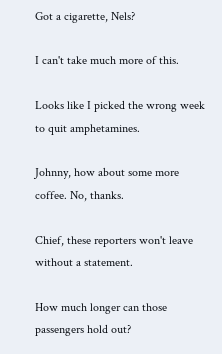Got a cigarette, Nels?

I can't take much more of this.

Looks like I picked the wrong week to quit amphetamines.

Johnny, how about some more coffee. No, thanks.

Chief, these reporters won't leave without a statement.

How much longer can those passengers hold out?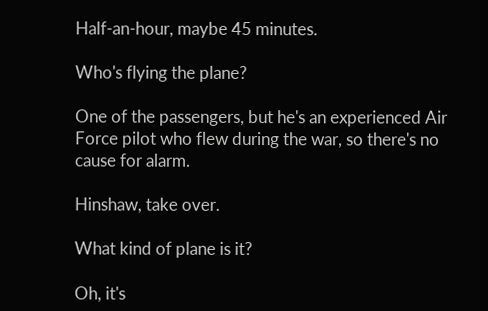Half-an-hour, maybe 45 minutes.

Who's flying the plane?

One of the passengers, but he's an experienced Air Force pilot who flew during the war, so there's no cause for alarm.

Hinshaw, take over.

What kind of plane is it?

Oh, it's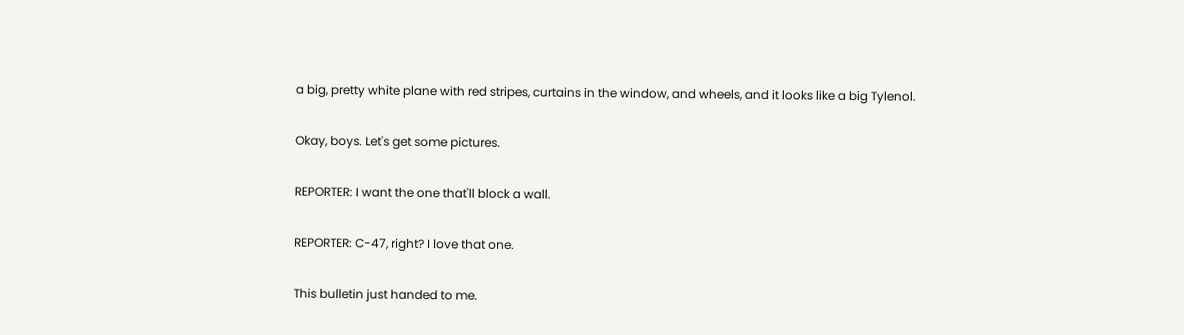a big, pretty white plane with red stripes, curtains in the window, and wheels, and it looks like a big Tylenol.

Okay, boys. Let's get some pictures.

REPORTER: I want the one that'll block a wall.

REPORTER: C-47, right? I love that one.

This bulletin just handed to me.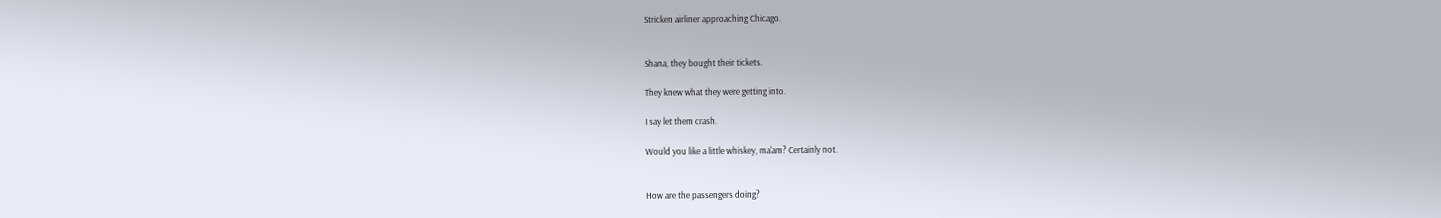Stricken airliner approaching Chicago.


Shana, they bought their tickets.

They knew what they were getting into.

I say let them crash.

Would you like a little whiskey, ma'am? Certainly not.


How are the passengers doing?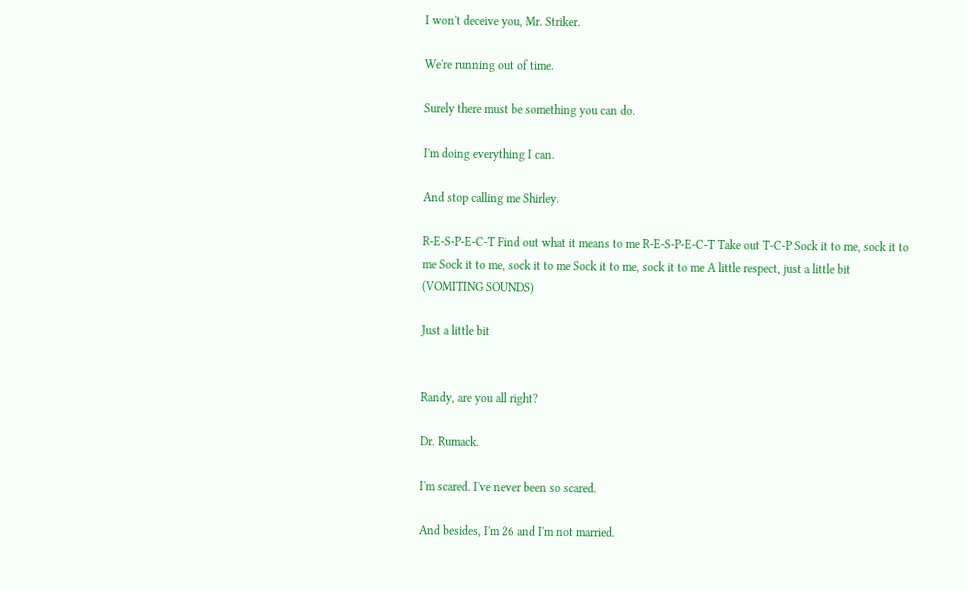I won't deceive you, Mr. Striker.

We're running out of time.

Surely there must be something you can do.

I'm doing everything I can.

And stop calling me Shirley.

R-E-S-P-E-C-T Find out what it means to me R-E-S-P-E-C-T Take out T-C-P Sock it to me, sock it to me Sock it to me, sock it to me Sock it to me, sock it to me A little respect, just a little bit (VOMITING SOUNDS)

Just a little bit


Randy, are you all right?

Dr. Rumack.

I'm scared. I've never been so scared.

And besides, I'm 26 and I'm not married.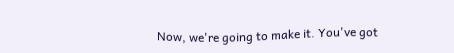Now, we're going to make it. You've got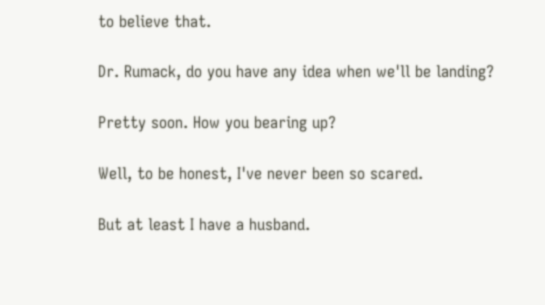to believe that.

Dr. Rumack, do you have any idea when we'll be landing?

Pretty soon. How you bearing up?

Well, to be honest, I've never been so scared.

But at least I have a husband.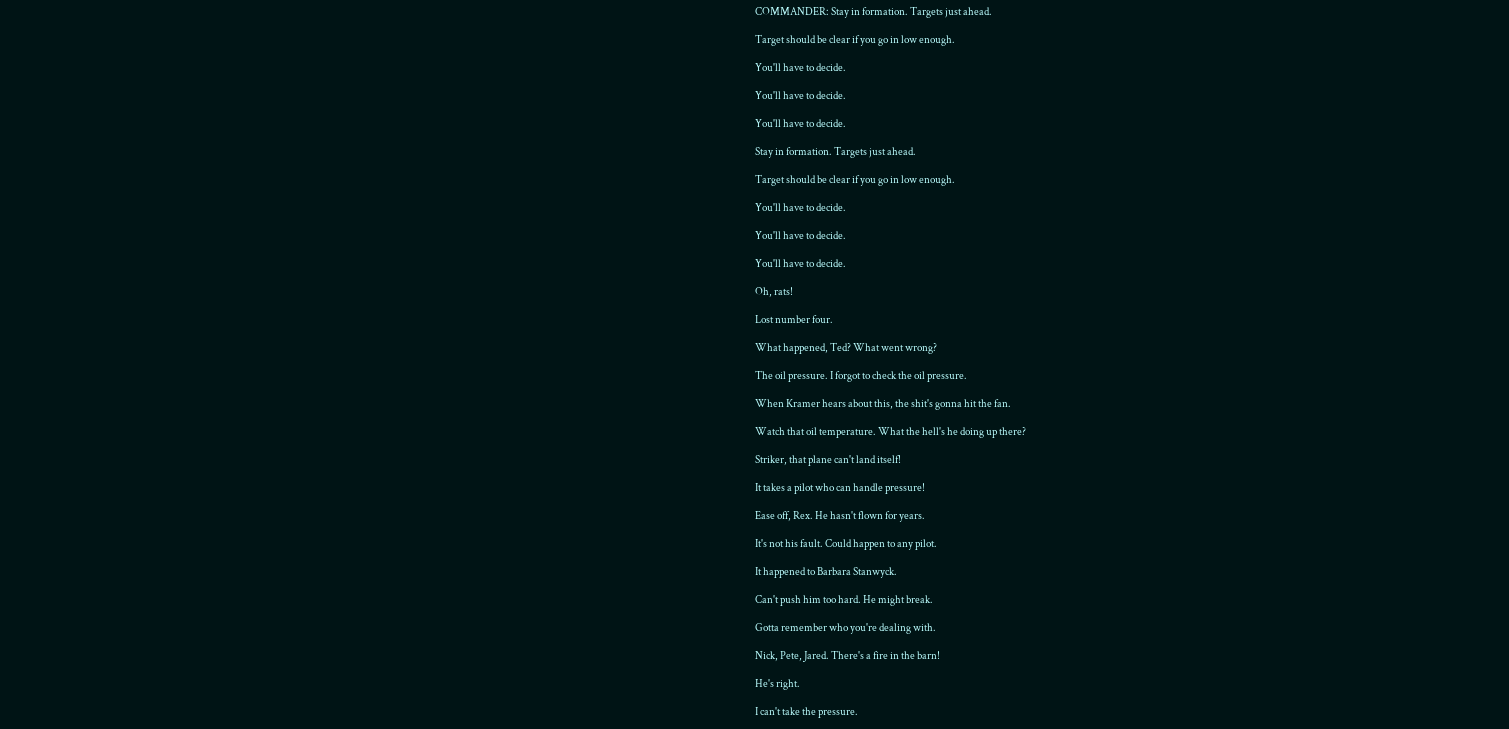COMMANDER: Stay in formation. Targets just ahead.

Target should be clear if you go in low enough.

You'll have to decide.

You'll have to decide.

You'll have to decide.

Stay in formation. Targets just ahead.

Target should be clear if you go in low enough.

You'll have to decide.

You'll have to decide.

You'll have to decide.

Oh, rats!

Lost number four.

What happened, Ted? What went wrong?

The oil pressure. I forgot to check the oil pressure.

When Kramer hears about this, the shit's gonna hit the fan.

Watch that oil temperature. What the hell's he doing up there?

Striker, that plane can't land itself!

It takes a pilot who can handle pressure!

Ease off, Rex. He hasn't flown for years.

It's not his fault. Could happen to any pilot.

It happened to Barbara Stanwyck.

Can't push him too hard. He might break.

Gotta remember who you're dealing with.

Nick, Pete, Jared. There's a fire in the barn!

He's right.

I can't take the pressure.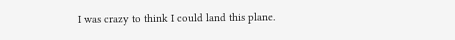I was crazy to think I could land this plane.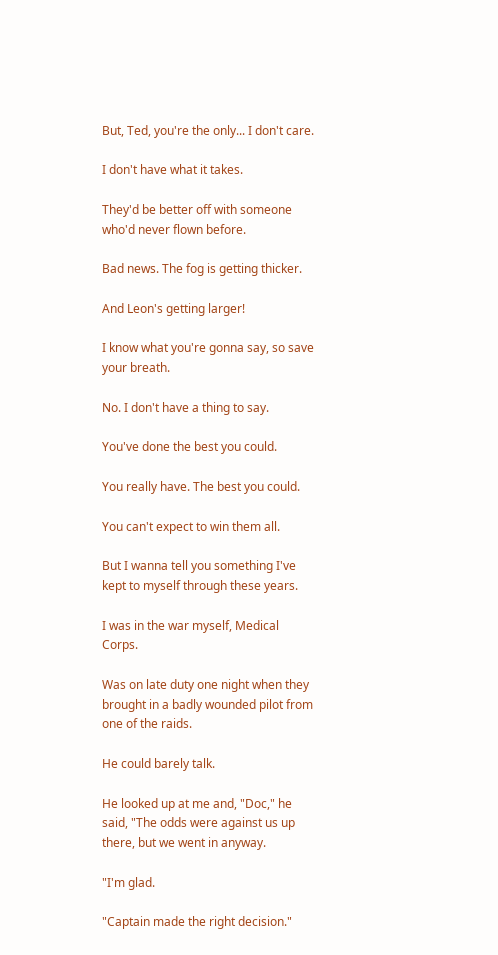But, Ted, you're the only... I don't care.

I don't have what it takes.

They'd be better off with someone who'd never flown before.

Bad news. The fog is getting thicker.

And Leon's getting larger!

I know what you're gonna say, so save your breath.

No. I don't have a thing to say.

You've done the best you could.

You really have. The best you could.

You can't expect to win them all.

But I wanna tell you something I've kept to myself through these years.

I was in the war myself, Medical Corps.

Was on late duty one night when they brought in a badly wounded pilot from one of the raids.

He could barely talk.

He looked up at me and, "Doc," he said, "The odds were against us up there, but we went in anyway.

"I'm glad.

"Captain made the right decision."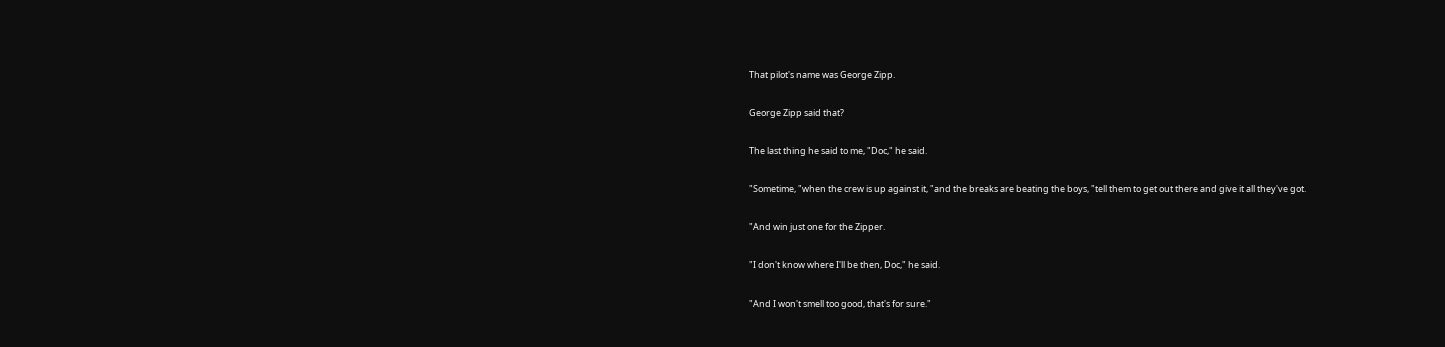That pilot's name was George Zipp.

George Zipp said that?

The last thing he said to me, "Doc," he said.

"Sometime, "when the crew is up against it, "and the breaks are beating the boys, "tell them to get out there and give it all they've got.

"And win just one for the Zipper.

"I don't know where I'll be then, Doc," he said.

"And I won't smell too good, that's for sure."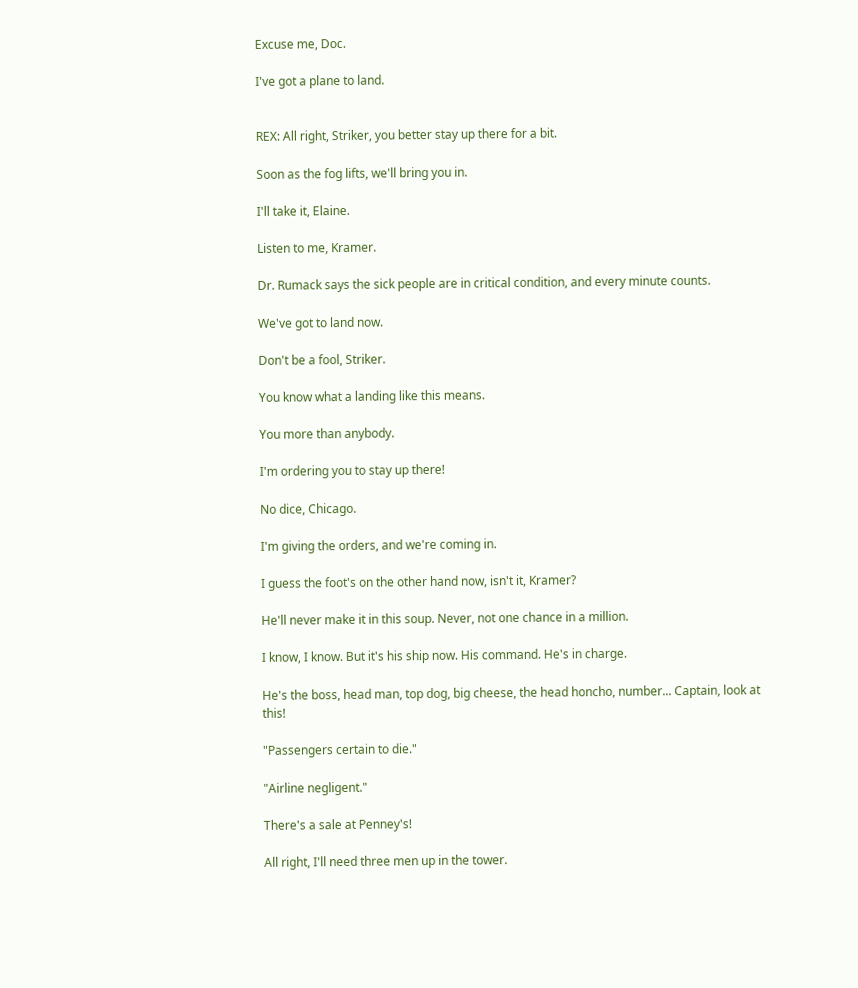Excuse me, Doc.

I've got a plane to land.


REX: All right, Striker, you better stay up there for a bit.

Soon as the fog lifts, we'll bring you in.

I'll take it, Elaine.

Listen to me, Kramer.

Dr. Rumack says the sick people are in critical condition, and every minute counts.

We've got to land now.

Don't be a fool, Striker.

You know what a landing like this means.

You more than anybody.

I'm ordering you to stay up there!

No dice, Chicago.

I'm giving the orders, and we're coming in.

I guess the foot's on the other hand now, isn't it, Kramer?

He'll never make it in this soup. Never, not one chance in a million.

I know, I know. But it's his ship now. His command. He's in charge.

He's the boss, head man, top dog, big cheese, the head honcho, number... Captain, look at this!

"Passengers certain to die."

"Airline negligent."

There's a sale at Penney's!

All right, I'll need three men up in the tower.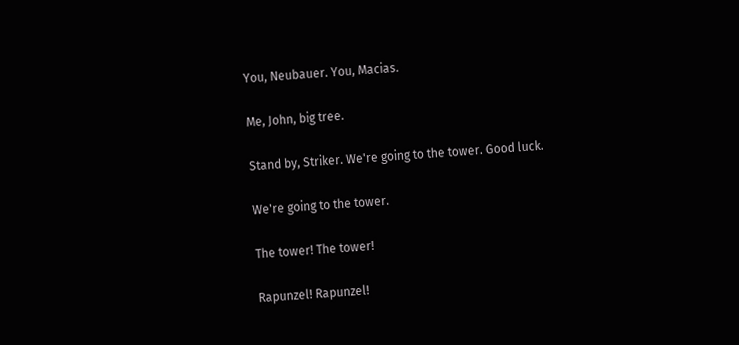You, Neubauer. You, Macias.

Me, John, big tree.

Stand by, Striker. We're going to the tower. Good luck.

We're going to the tower.

The tower! The tower!

Rapunzel! Rapunzel!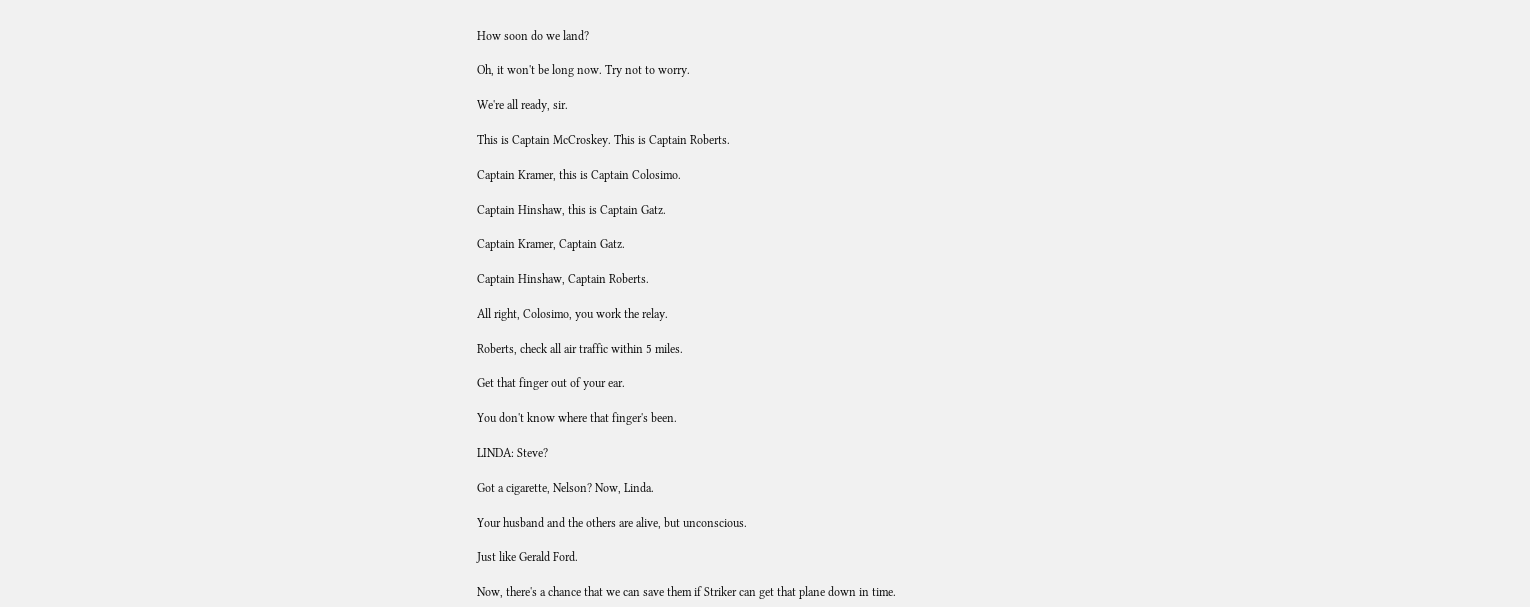How soon do we land?

Oh, it won't be long now. Try not to worry.

We're all ready, sir.

This is Captain McCroskey. This is Captain Roberts.

Captain Kramer, this is Captain Colosimo.

Captain Hinshaw, this is Captain Gatz.

Captain Kramer, Captain Gatz.

Captain Hinshaw, Captain Roberts.

All right, Colosimo, you work the relay.

Roberts, check all air traffic within 5 miles.

Get that finger out of your ear.

You don't know where that finger's been.

LINDA: Steve?

Got a cigarette, Nelson? Now, Linda.

Your husband and the others are alive, but unconscious.

Just like Gerald Ford.

Now, there's a chance that we can save them if Striker can get that plane down in time.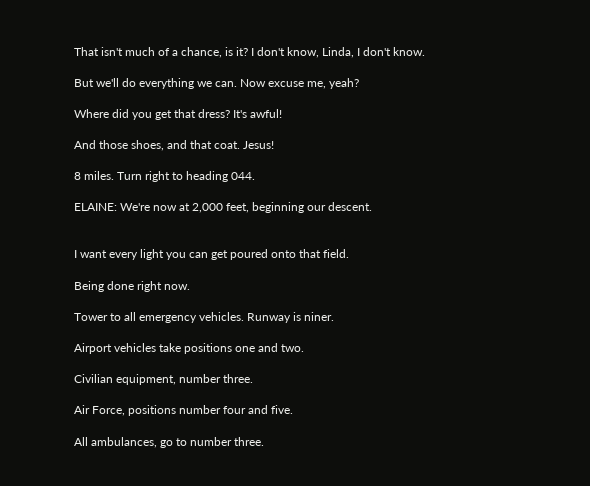That isn't much of a chance, is it? I don't know, Linda, I don't know.

But we'll do everything we can. Now excuse me, yeah?

Where did you get that dress? It's awful!

And those shoes, and that coat. Jesus!

8 miles. Turn right to heading 044.

ELAINE: We're now at 2,000 feet, beginning our descent.


I want every light you can get poured onto that field.

Being done right now.

Tower to all emergency vehicles. Runway is niner.

Airport vehicles take positions one and two.

Civilian equipment, number three.

Air Force, positions number four and five.

All ambulances, go to number three.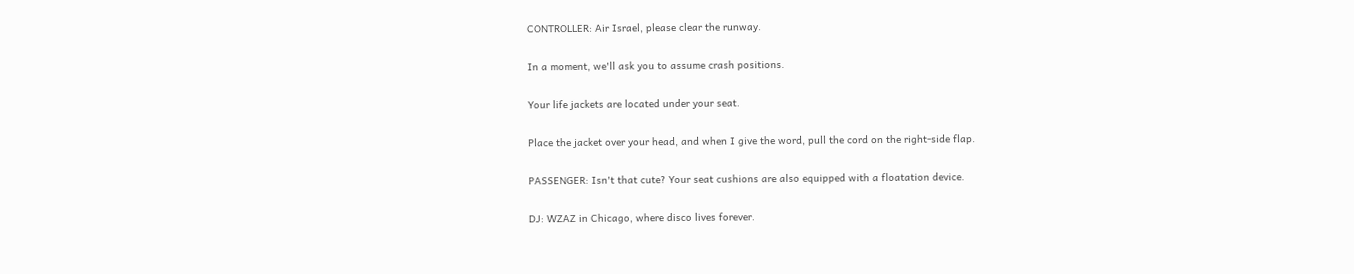CONTROLLER: Air Israel, please clear the runway.

In a moment, we'll ask you to assume crash positions.

Your life jackets are located under your seat.

Place the jacket over your head, and when I give the word, pull the cord on the right-side flap.

PASSENGER: Isn't that cute? Your seat cushions are also equipped with a floatation device.

DJ: WZAZ in Chicago, where disco lives forever.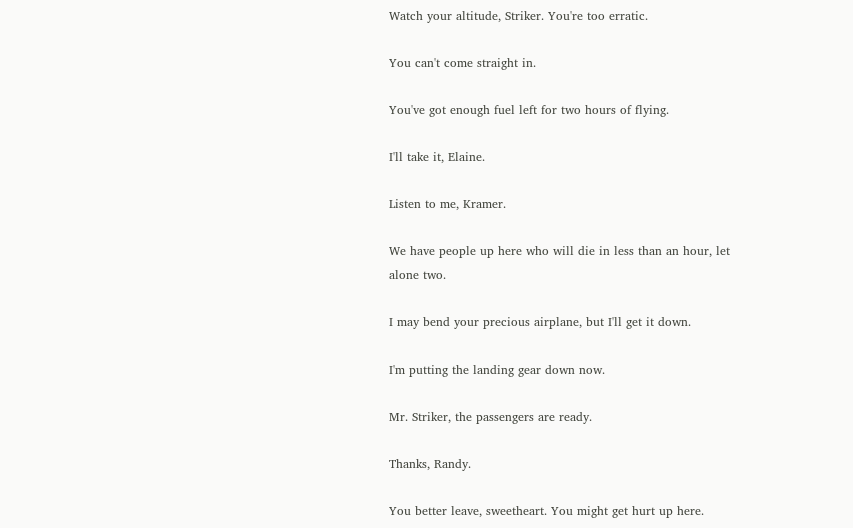Watch your altitude, Striker. You're too erratic.

You can't come straight in.

You've got enough fuel left for two hours of flying.

I'll take it, Elaine.

Listen to me, Kramer.

We have people up here who will die in less than an hour, let alone two.

I may bend your precious airplane, but I'll get it down.

I'm putting the landing gear down now.

Mr. Striker, the passengers are ready.

Thanks, Randy.

You better leave, sweetheart. You might get hurt up here.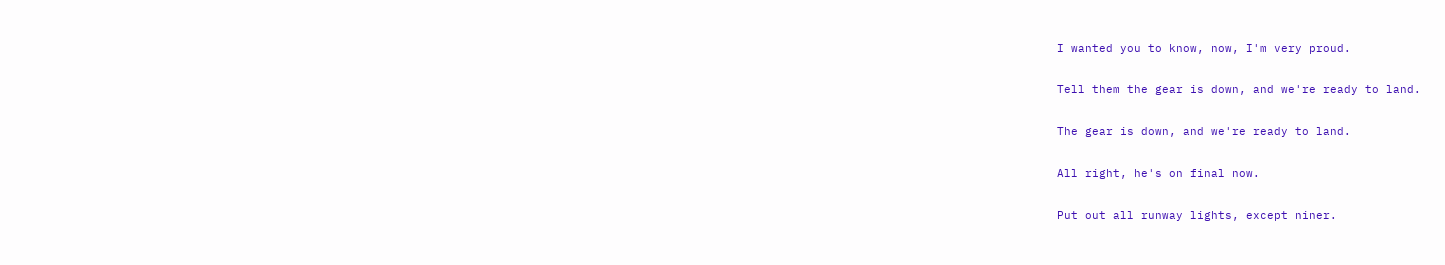I wanted you to know, now, I'm very proud.

Tell them the gear is down, and we're ready to land.

The gear is down, and we're ready to land.

All right, he's on final now.

Put out all runway lights, except niner.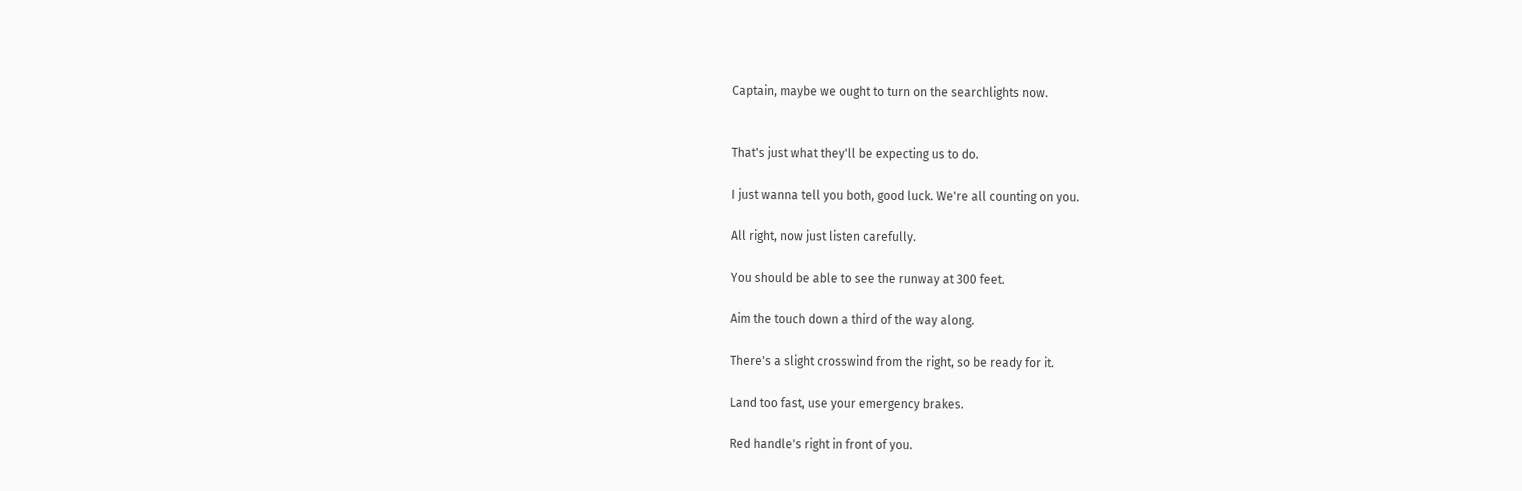Captain, maybe we ought to turn on the searchlights now.


That's just what they'll be expecting us to do.

I just wanna tell you both, good luck. We're all counting on you.

All right, now just listen carefully.

You should be able to see the runway at 300 feet.

Aim the touch down a third of the way along.

There's a slight crosswind from the right, so be ready for it.

Land too fast, use your emergency brakes.

Red handle's right in front of you.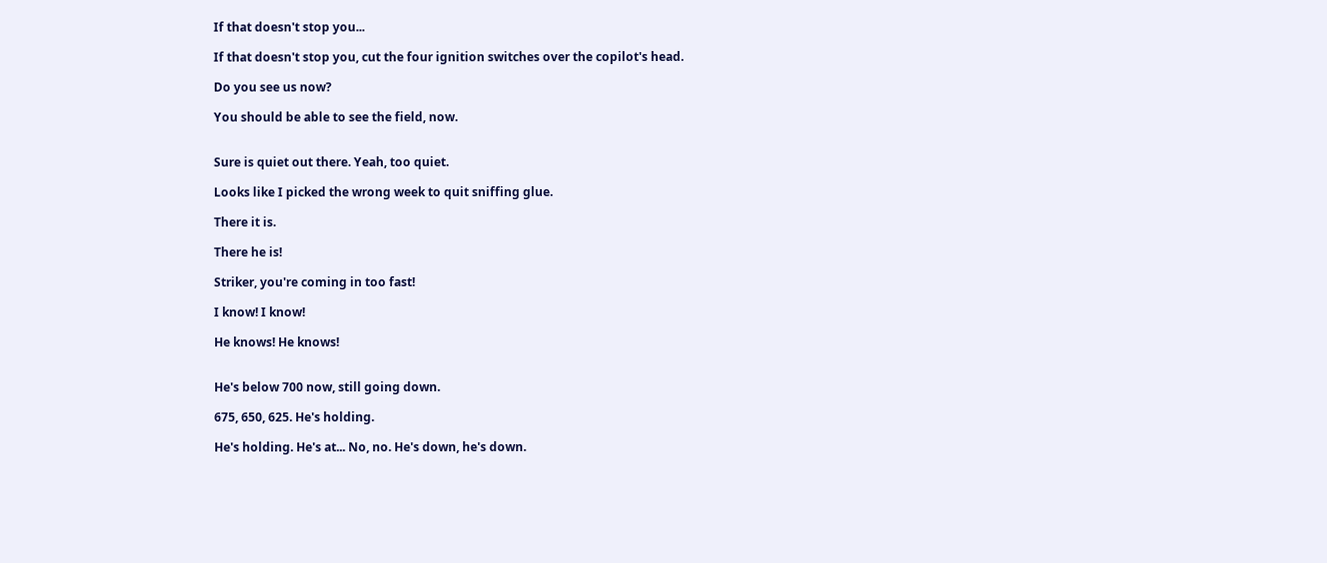If that doesn't stop you...

If that doesn't stop you, cut the four ignition switches over the copilot's head.

Do you see us now?

You should be able to see the field, now.


Sure is quiet out there. Yeah, too quiet.

Looks like I picked the wrong week to quit sniffing glue.

There it is.

There he is!

Striker, you're coming in too fast!

I know! I know!

He knows! He knows!


He's below 700 now, still going down.

675, 650, 625. He's holding.

He's holding. He's at... No, no. He's down, he's down.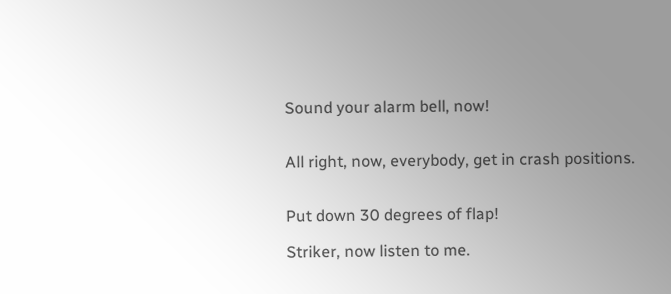Sound your alarm bell, now!


All right, now, everybody, get in crash positions.


Put down 30 degrees of flap!

Striker, now listen to me.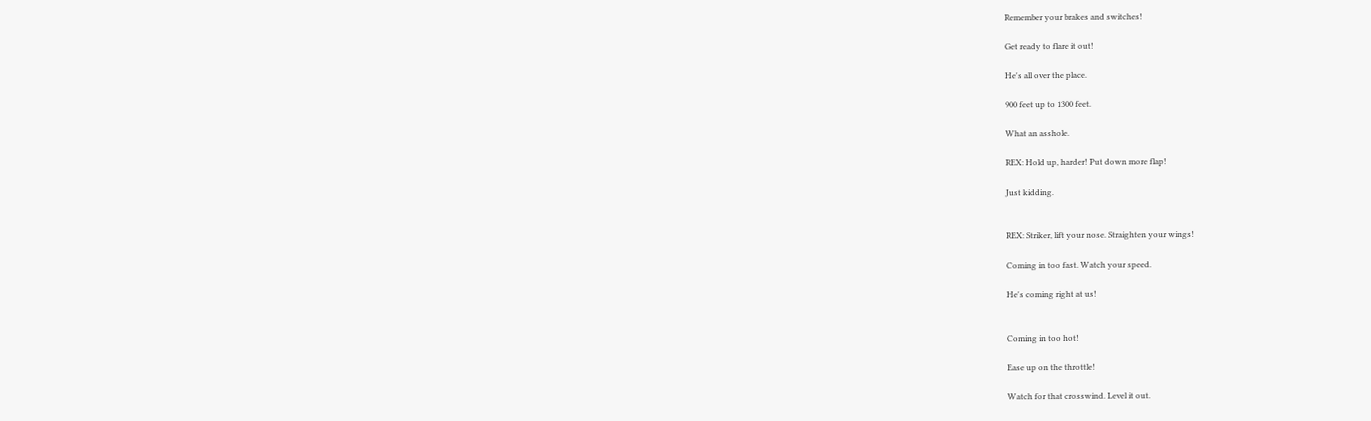Remember your brakes and switches!

Get ready to flare it out!

He's all over the place.

900 feet up to 1300 feet.

What an asshole.

REX: Hold up, harder! Put down more flap!

Just kidding.


REX: Striker, lift your nose. Straighten your wings!

Coming in too fast. Watch your speed.

He's coming right at us!


Coming in too hot!

Ease up on the throttle!

Watch for that crosswind. Level it out.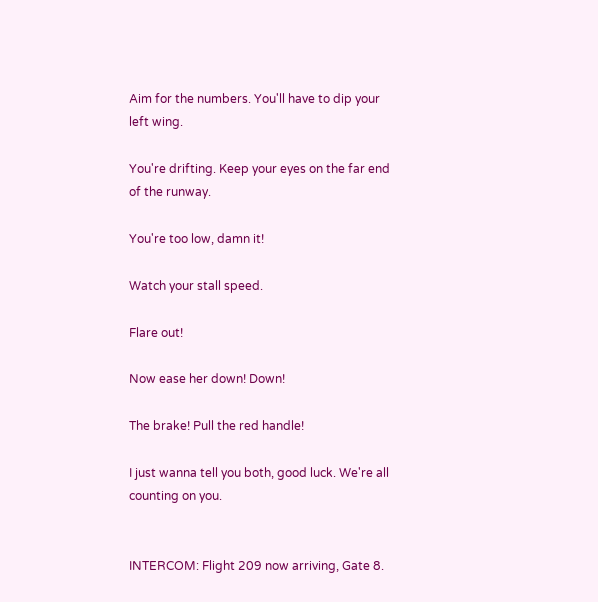Aim for the numbers. You'll have to dip your left wing.

You're drifting. Keep your eyes on the far end of the runway.

You're too low, damn it!

Watch your stall speed.

Flare out!

Now ease her down! Down!

The brake! Pull the red handle!

I just wanna tell you both, good luck. We're all counting on you.


INTERCOM: Flight 209 now arriving, Gate 8.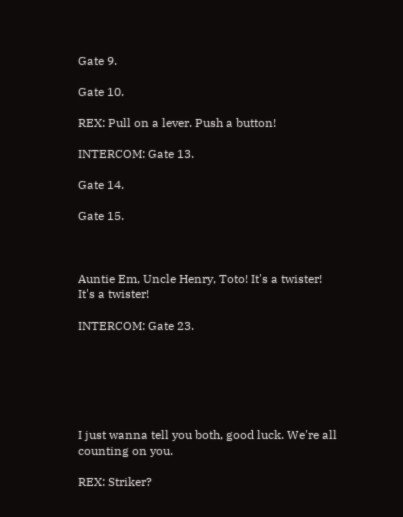Gate 9.

Gate 10.

REX: Pull on a lever. Push a button!

INTERCOM: Gate 13.

Gate 14.

Gate 15.



Auntie Em, Uncle Henry, Toto! It's a twister! It's a twister!

INTERCOM: Gate 23.






I just wanna tell you both, good luck. We're all counting on you.

REX: Striker?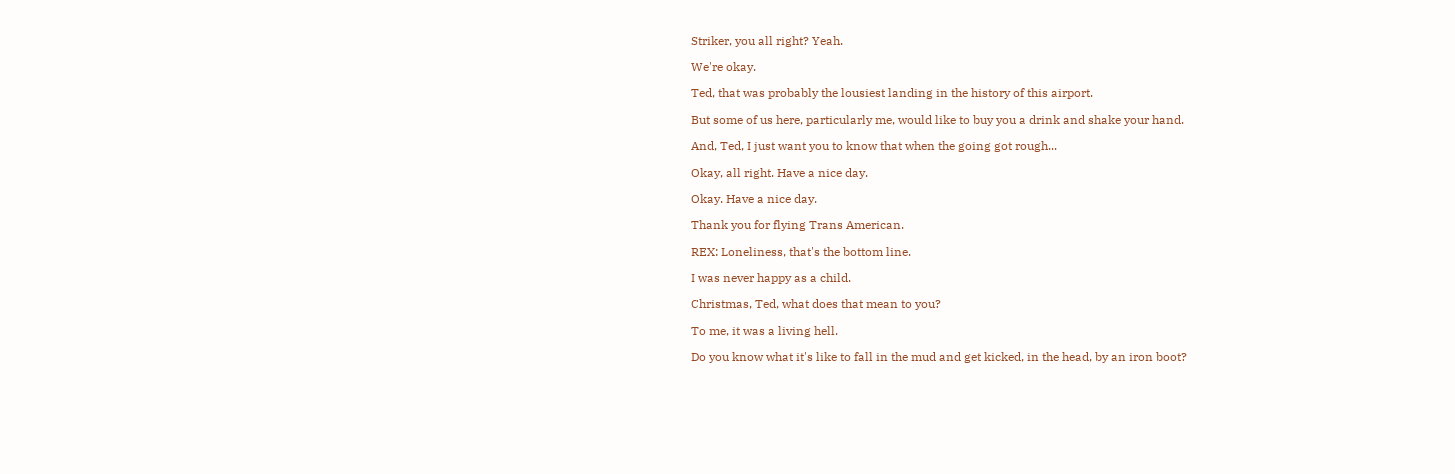Striker, you all right? Yeah.

We're okay.

Ted, that was probably the lousiest landing in the history of this airport.

But some of us here, particularly me, would like to buy you a drink and shake your hand.

And, Ted, I just want you to know that when the going got rough...

Okay, all right. Have a nice day.

Okay. Have a nice day.

Thank you for flying Trans American.

REX: Loneliness, that's the bottom line.

I was never happy as a child.

Christmas, Ted, what does that mean to you?

To me, it was a living hell.

Do you know what it's like to fall in the mud and get kicked, in the head, by an iron boot?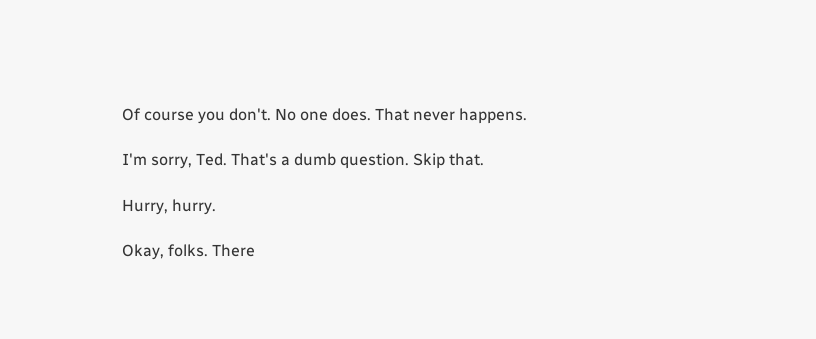Of course you don't. No one does. That never happens.

I'm sorry, Ted. That's a dumb question. Skip that.

Hurry, hurry.

Okay, folks. There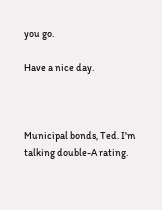you go.

Have a nice day.



Municipal bonds, Ted. I'm talking double-A rating.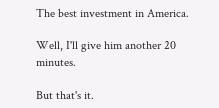The best investment in America.

Well, I'll give him another 20 minutes.

But that's it.